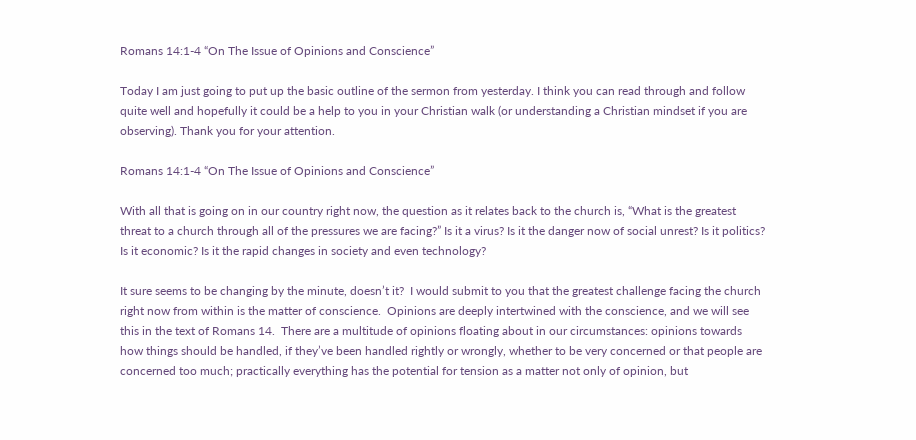Romans 14:1-4 “On The Issue of Opinions and Conscience”

Today I am just going to put up the basic outline of the sermon from yesterday. I think you can read through and follow quite well and hopefully it could be a help to you in your Christian walk (or understanding a Christian mindset if you are observing). Thank you for your attention.

Romans 14:1-4 “On The Issue of Opinions and Conscience”

With all that is going on in our country right now, the question as it relates back to the church is, “What is the greatest threat to a church through all of the pressures we are facing?” Is it a virus? Is it the danger now of social unrest? Is it politics? Is it economic? Is it the rapid changes in society and even technology?

It sure seems to be changing by the minute, doesn’t it?  I would submit to you that the greatest challenge facing the church right now from within is the matter of conscience.  Opinions are deeply intertwined with the conscience, and we will see this in the text of Romans 14.  There are a multitude of opinions floating about in our circumstances: opinions towards how things should be handled, if they’ve been handled rightly or wrongly, whether to be very concerned or that people are concerned too much; practically everything has the potential for tension as a matter not only of opinion, but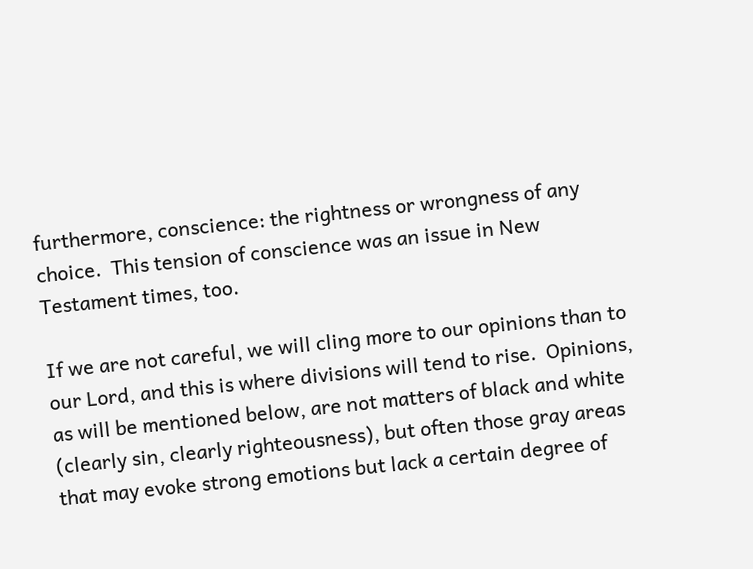furthermore, conscience: the rightness or wrongness of any choice.  This tension of conscience was an issue in New Testament times, too.

If we are not careful, we will cling more to our opinions than to our Lord, and this is where divisions will tend to rise.  Opinions, as will be mentioned below, are not matters of black and white (clearly sin, clearly righteousness), but often those gray areas that may evoke strong emotions but lack a certain degree of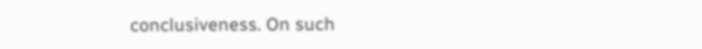conclusiveness. On such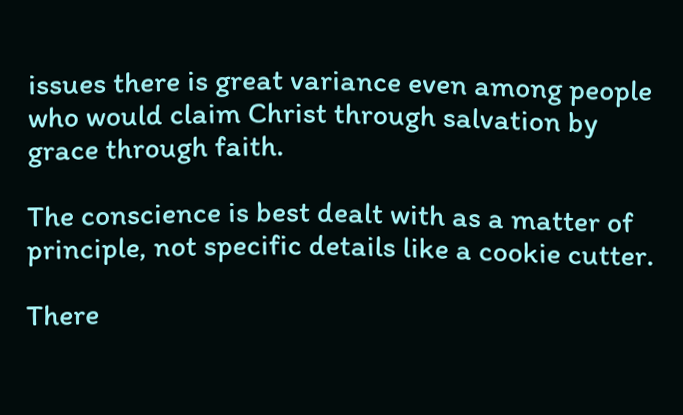issues there is great variance even among people who would claim Christ through salvation by grace through faith.

The conscience is best dealt with as a matter of principle, not specific details like a cookie cutter.

There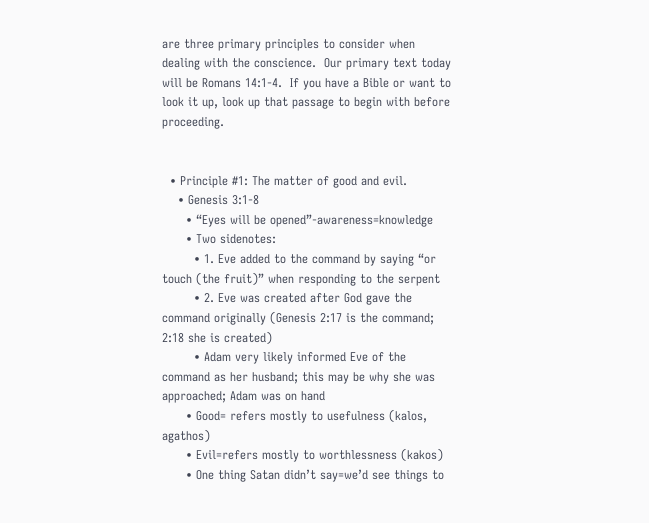are three primary principles to consider when dealing with the conscience.  Our primary text today will be Romans 14:1-4.  If you have a Bible or want to look it up, look up that passage to begin with before proceeding.


  • Principle #1: The matter of good and evil.
    • Genesis 3:1-8
      • “Eyes will be opened”-awareness=knowledge
      • Two sidenotes:
        • 1. Eve added to the command by saying “or touch (the fruit)” when responding to the serpent
        • 2. Eve was created after God gave the command originally (Genesis 2:17 is the command; 2:18 she is created)
        • Adam very likely informed Eve of the command as her husband; this may be why she was approached; Adam was on hand
      • Good= refers mostly to usefulness (kalos, agathos)
      • Evil=refers mostly to worthlessness (kakos)
      • One thing Satan didn’t say=we’d see things to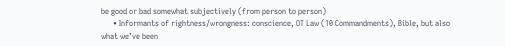be good or bad somewhat subjectively (from person to person)
      • Informants of rightness/wrongness: conscience, OT Law (10 Commandments), Bible, but also what we’ve been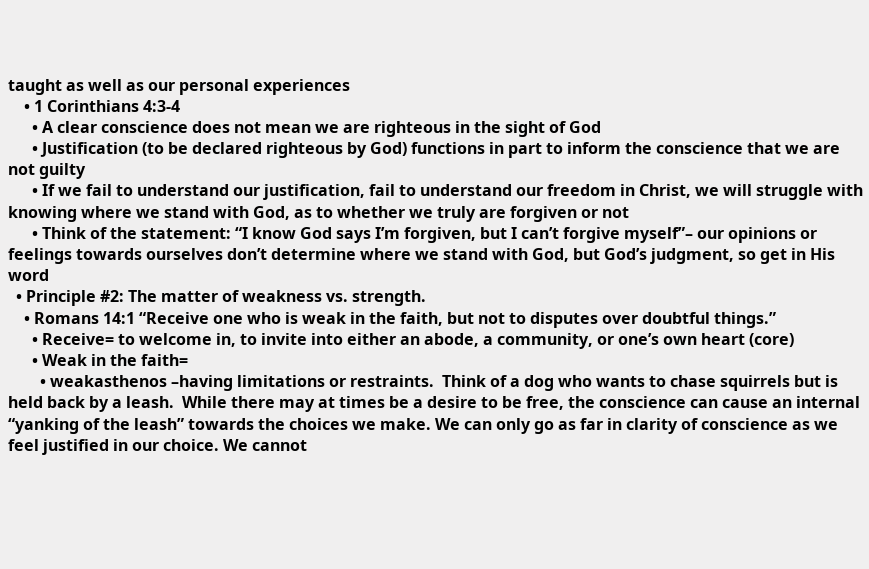taught as well as our personal experiences
    • 1 Corinthians 4:3-4
      • A clear conscience does not mean we are righteous in the sight of God
      • Justification (to be declared righteous by God) functions in part to inform the conscience that we are not guilty
      • If we fail to understand our justification, fail to understand our freedom in Christ, we will struggle with knowing where we stand with God, as to whether we truly are forgiven or not
      • Think of the statement: “I know God says I’m forgiven, but I can’t forgive myself”– our opinions or feelings towards ourselves don’t determine where we stand with God, but God’s judgment, so get in His word
  • Principle #2: The matter of weakness vs. strength.
    • Romans 14:1 “Receive one who is weak in the faith, but not to disputes over doubtful things.”
      • Receive= to welcome in, to invite into either an abode, a community, or one’s own heart (core)
      • Weak in the faith=
        • weakasthenos –having limitations or restraints.  Think of a dog who wants to chase squirrels but is held back by a leash.  While there may at times be a desire to be free, the conscience can cause an internal “yanking of the leash” towards the choices we make. We can only go as far in clarity of conscience as we feel justified in our choice. We cannot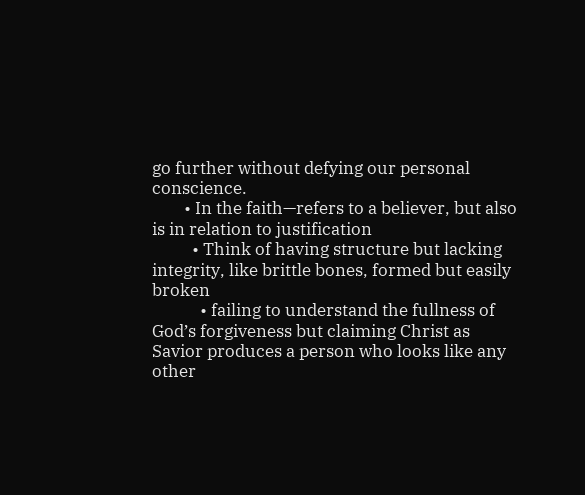go further without defying our personal conscience.
        • In the faith—refers to a believer, but also is in relation to justification
          • Think of having structure but lacking integrity, like brittle bones, formed but easily broken
            • failing to understand the fullness of God’s forgiveness but claiming Christ as Savior produces a person who looks like any other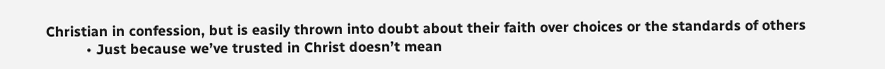Christian in confession, but is easily thrown into doubt about their faith over choices or the standards of others
          • Just because we’ve trusted in Christ doesn’t mean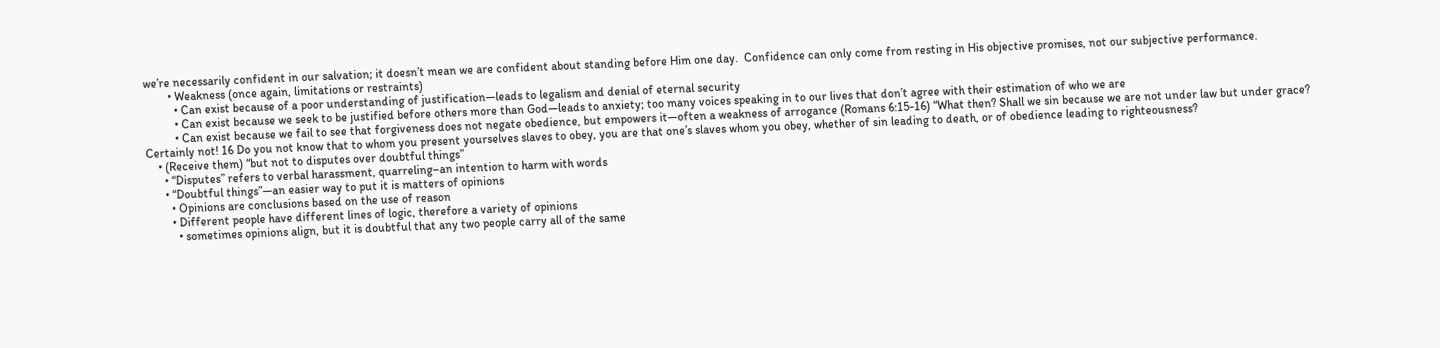we’re necessarily confident in our salvation; it doesn’t mean we are confident about standing before Him one day.  Confidence can only come from resting in His objective promises, not our subjective performance.
        • Weakness (once again, limitations or restraints)
          • Can exist because of a poor understanding of justification—leads to legalism and denial of eternal security
          • Can exist because we seek to be justified before others more than God—leads to anxiety; too many voices speaking in to our lives that don’t agree with their estimation of who we are
          • Can exist because we fail to see that forgiveness does not negate obedience, but empowers it—often a weakness of arrogance (Romans 6:15-16) “What then? Shall we sin because we are not under law but under grace? Certainly not! 16 Do you not know that to whom you present yourselves slaves to obey, you are that one’s slaves whom you obey, whether of sin leading to death, or of obedience leading to righteousness?
    • (Receive them) “but not to disputes over doubtful things”
      • “Disputes” refers to verbal harassment, quarreling–an intention to harm with words
      • “Doubtful things”—an easier way to put it is matters of opinions
        • Opinions are conclusions based on the use of reason
        • Different people have different lines of logic, therefore a variety of opinions
          • sometimes opinions align, but it is doubtful that any two people carry all of the same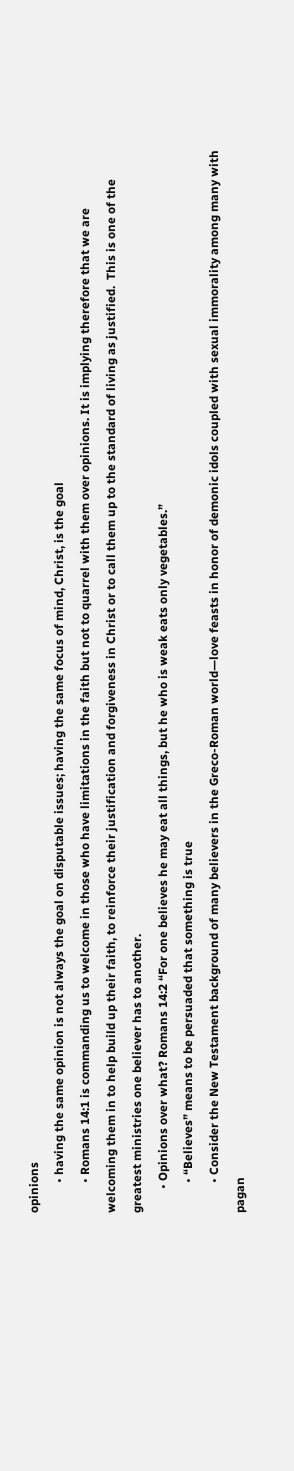opinions
          • having the same opinion is not always the goal on disputable issues; having the same focus of mind, Christ, is the goal
          • Romans 14:1 is commanding us to welcome in those who have limitations in the faith but not to quarrel with them over opinions. It is implying therefore that we are welcoming them in to help build up their faith, to reinforce their justification and forgiveness in Christ or to call them up to the standard of living as justified.  This is one of the greatest ministries one believer has to another.
        • Opinions over what? Romans 14:2 “For one believes he may eat all things, but he who is weak eats only vegetables.”
          • “Believes” means to be persuaded that something is true
          • Consider the New Testament background of many believers in the Greco-Roman world—love feasts in honor of demonic idols coupled with sexual immorality among many with pagan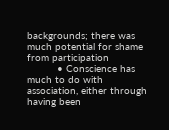backgrounds; there was much potential for shame from participation
          • Conscience has much to do with association, either through having been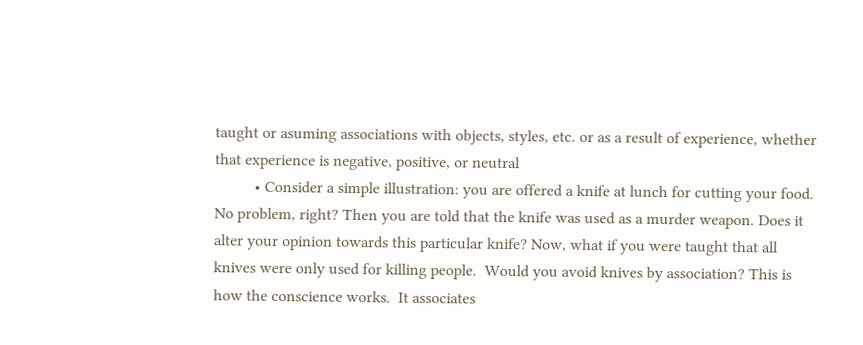taught or asuming associations with objects, styles, etc. or as a result of experience, whether that experience is negative, positive, or neutral
          • Consider a simple illustration: you are offered a knife at lunch for cutting your food. No problem, right? Then you are told that the knife was used as a murder weapon. Does it alter your opinion towards this particular knife? Now, what if you were taught that all knives were only used for killing people.  Would you avoid knives by association? This is how the conscience works.  It associates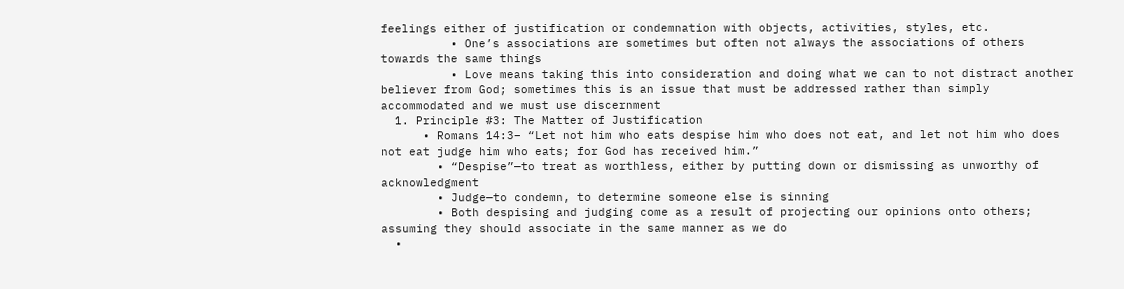feelings either of justification or condemnation with objects, activities, styles, etc.
          • One’s associations are sometimes but often not always the associations of others towards the same things
          • Love means taking this into consideration and doing what we can to not distract another believer from God; sometimes this is an issue that must be addressed rather than simply accommodated and we must use discernment
  1. Principle #3: The Matter of Justification
      • Romans 14:3– “Let not him who eats despise him who does not eat, and let not him who does not eat judge him who eats; for God has received him.”
        • “Despise”—to treat as worthless, either by putting down or dismissing as unworthy of acknowledgment
        • Judge—to condemn, to determine someone else is sinning
        • Both despising and judging come as a result of projecting our opinions onto others; assuming they should associate in the same manner as we do
  •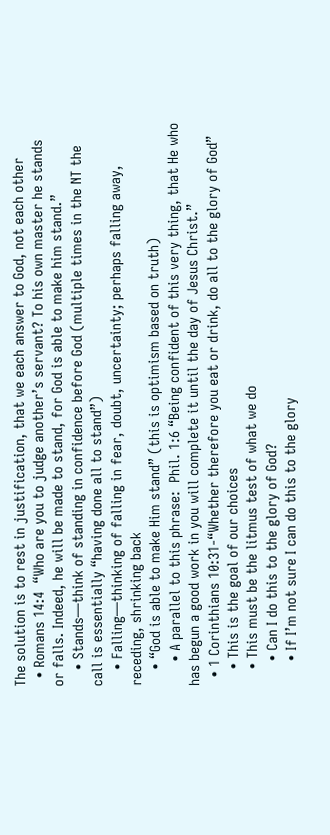The solution is to rest in justification, that we each answer to God, not each other
  • Romans 14:4  “Who are you to judge another’s servant? To his own master he stands or falls. Indeed, he will be made to stand, for God is able to make him stand.”
    • Stands—think of standing in confidence before God (multiple times in the NT the call is essentially “having done all to stand”)
    • Falling—thinking of falling in fear, doubt, uncertainty; perhaps falling away, receding, shrinking back
    • “God is able to make Him stand” (this is optimism based on truth)
      • A parallel to this phrase:  Phil. 1:6 “Being confident of this very thing, that He who has begun a good work in you will complete it until the day of Jesus Christ.”
  • 1 Corinthians 10:31-“Whether therefore you eat or drink, do all to the glory of God”
    • This is the goal of our choices
    • This must be the litmus test of what we do
      • Can I do this to the glory of God?
      • If I’m not sure I can do this to the glory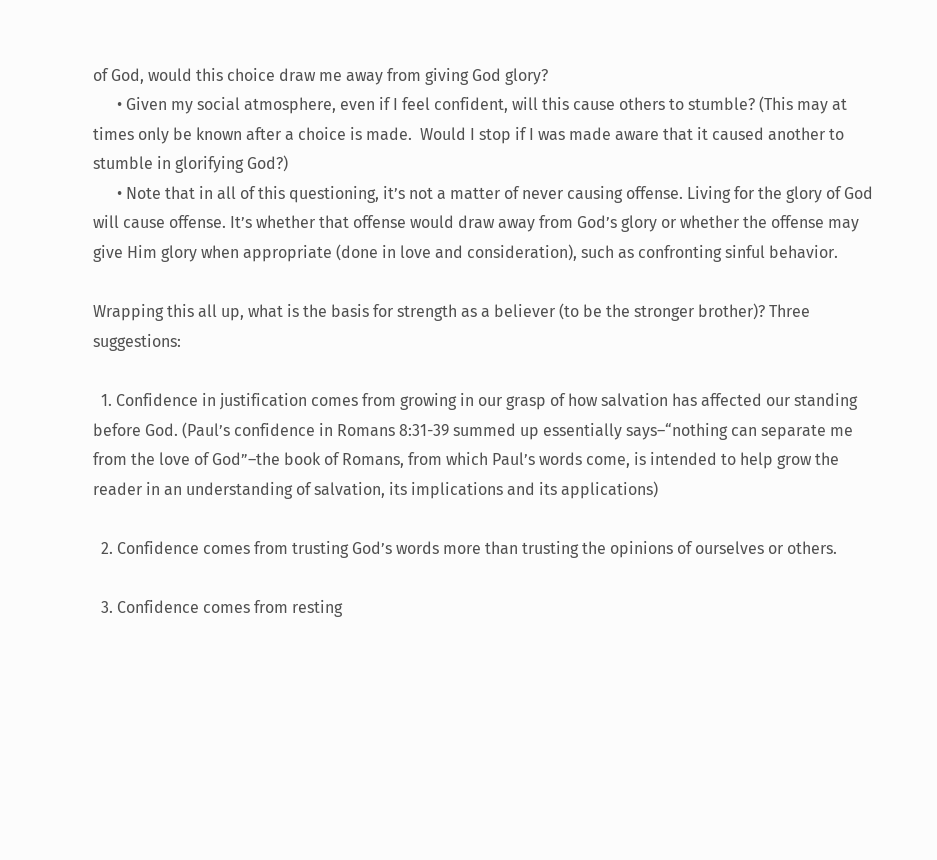of God, would this choice draw me away from giving God glory?
      • Given my social atmosphere, even if I feel confident, will this cause others to stumble? (This may at times only be known after a choice is made.  Would I stop if I was made aware that it caused another to stumble in glorifying God?)
      • Note that in all of this questioning, it’s not a matter of never causing offense. Living for the glory of God will cause offense. It’s whether that offense would draw away from God’s glory or whether the offense may give Him glory when appropriate (done in love and consideration), such as confronting sinful behavior.

Wrapping this all up, what is the basis for strength as a believer (to be the stronger brother)? Three suggestions:

  1. Confidence in justification comes from growing in our grasp of how salvation has affected our standing before God. (Paul’s confidence in Romans 8:31-39 summed up essentially says–“nothing can separate me from the love of God”–the book of Romans, from which Paul’s words come, is intended to help grow the reader in an understanding of salvation, its implications and its applications)

  2. Confidence comes from trusting God’s words more than trusting the opinions of ourselves or others.

  3. Confidence comes from resting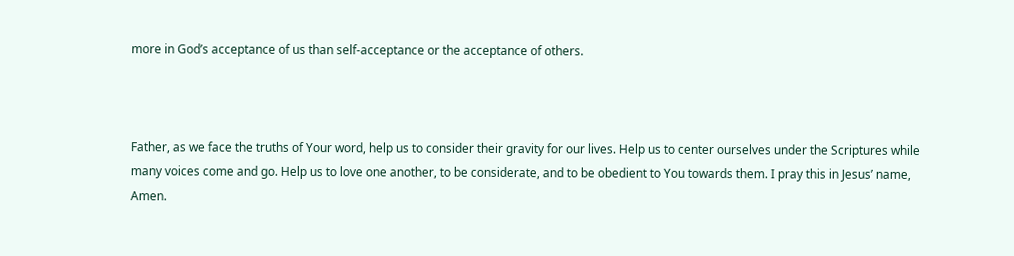more in God’s acceptance of us than self-acceptance or the acceptance of others.



Father, as we face the truths of Your word, help us to consider their gravity for our lives. Help us to center ourselves under the Scriptures while many voices come and go. Help us to love one another, to be considerate, and to be obedient to You towards them. I pray this in Jesus’ name, Amen.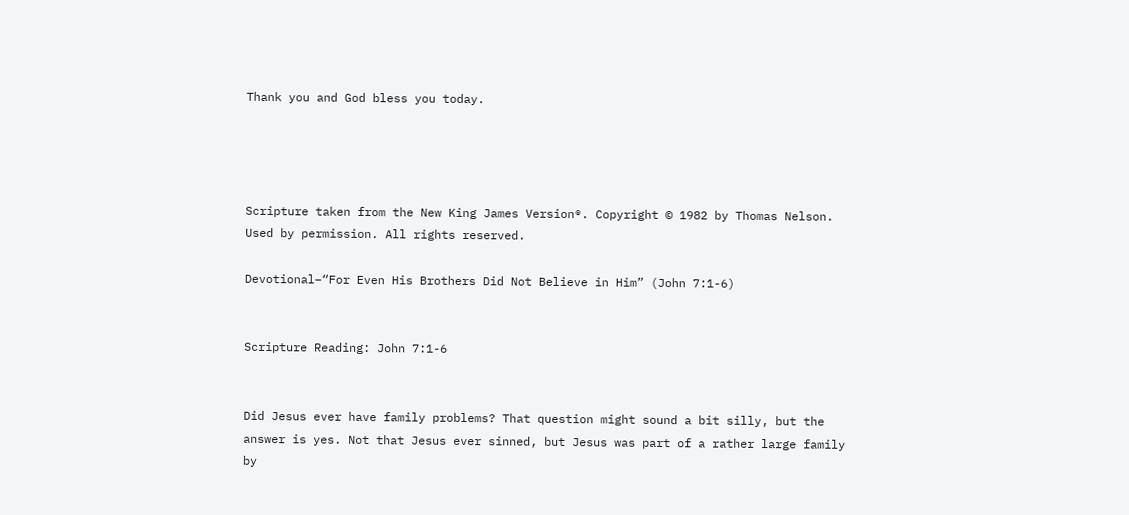Thank you and God bless you today.




Scripture taken from the New King James Version®. Copyright © 1982 by Thomas Nelson. Used by permission. All rights reserved.

Devotional–“For Even His Brothers Did Not Believe in Him” (John 7:1-6)


Scripture Reading: John 7:1-6


Did Jesus ever have family problems? That question might sound a bit silly, but the answer is yes. Not that Jesus ever sinned, but Jesus was part of a rather large family by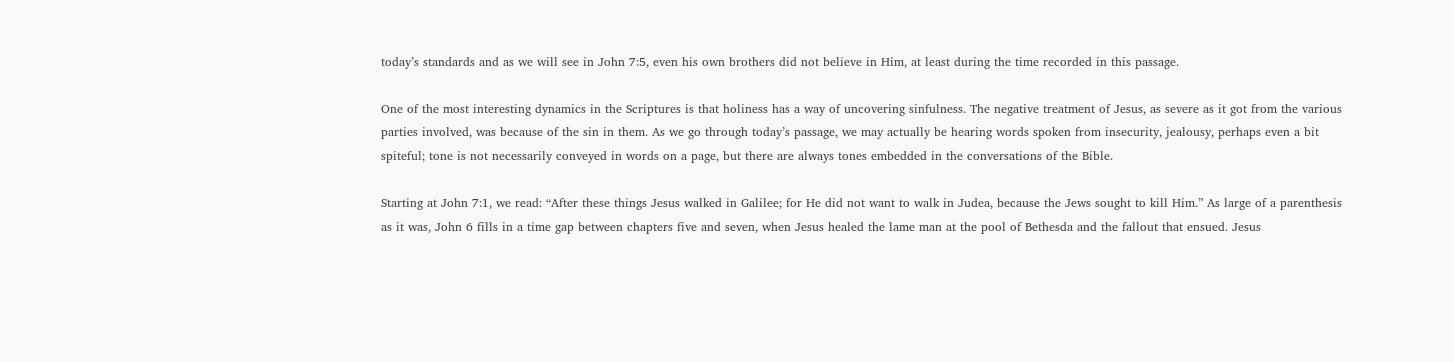today’s standards and as we will see in John 7:5, even his own brothers did not believe in Him, at least during the time recorded in this passage.

One of the most interesting dynamics in the Scriptures is that holiness has a way of uncovering sinfulness. The negative treatment of Jesus, as severe as it got from the various parties involved, was because of the sin in them. As we go through today’s passage, we may actually be hearing words spoken from insecurity, jealousy, perhaps even a bit spiteful; tone is not necessarily conveyed in words on a page, but there are always tones embedded in the conversations of the Bible.

Starting at John 7:1, we read: “After these things Jesus walked in Galilee; for He did not want to walk in Judea, because the Jews sought to kill Him.” As large of a parenthesis as it was, John 6 fills in a time gap between chapters five and seven, when Jesus healed the lame man at the pool of Bethesda and the fallout that ensued. Jesus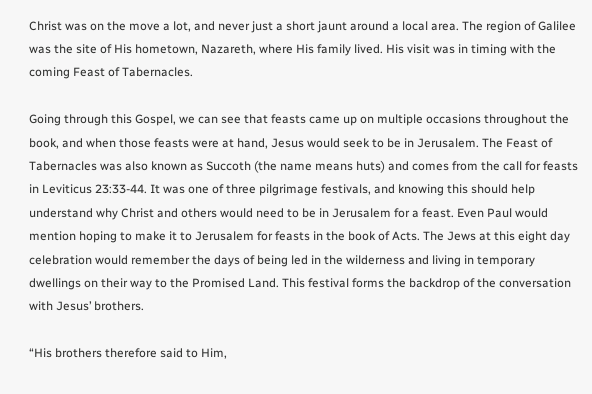Christ was on the move a lot, and never just a short jaunt around a local area. The region of Galilee was the site of His hometown, Nazareth, where His family lived. His visit was in timing with the coming Feast of Tabernacles.

Going through this Gospel, we can see that feasts came up on multiple occasions throughout the book, and when those feasts were at hand, Jesus would seek to be in Jerusalem. The Feast of Tabernacles was also known as Succoth (the name means huts) and comes from the call for feasts in Leviticus 23:33-44. It was one of three pilgrimage festivals, and knowing this should help understand why Christ and others would need to be in Jerusalem for a feast. Even Paul would mention hoping to make it to Jerusalem for feasts in the book of Acts. The Jews at this eight day celebration would remember the days of being led in the wilderness and living in temporary dwellings on their way to the Promised Land. This festival forms the backdrop of the conversation with Jesus’ brothers.

“His brothers therefore said to Him,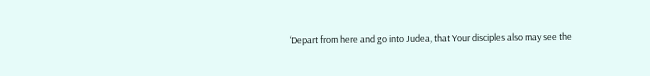‘Depart from here and go into Judea, that Your disciples also may see the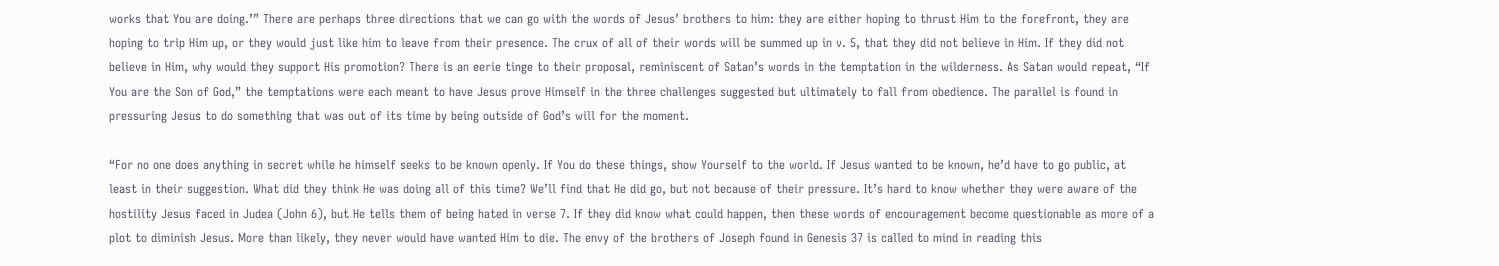works that You are doing.’” There are perhaps three directions that we can go with the words of Jesus’ brothers to him: they are either hoping to thrust Him to the forefront, they are hoping to trip Him up, or they would just like him to leave from their presence. The crux of all of their words will be summed up in v. 5, that they did not believe in Him. If they did not believe in Him, why would they support His promotion? There is an eerie tinge to their proposal, reminiscent of Satan’s words in the temptation in the wilderness. As Satan would repeat, “If You are the Son of God,” the temptations were each meant to have Jesus prove Himself in the three challenges suggested but ultimately to fall from obedience. The parallel is found in pressuring Jesus to do something that was out of its time by being outside of God’s will for the moment.

“For no one does anything in secret while he himself seeks to be known openly. If You do these things, show Yourself to the world. If Jesus wanted to be known, he’d have to go public, at least in their suggestion. What did they think He was doing all of this time? We’ll find that He did go, but not because of their pressure. It’s hard to know whether they were aware of the hostility Jesus faced in Judea (John 6), but He tells them of being hated in verse 7. If they did know what could happen, then these words of encouragement become questionable as more of a plot to diminish Jesus. More than likely, they never would have wanted Him to die. The envy of the brothers of Joseph found in Genesis 37 is called to mind in reading this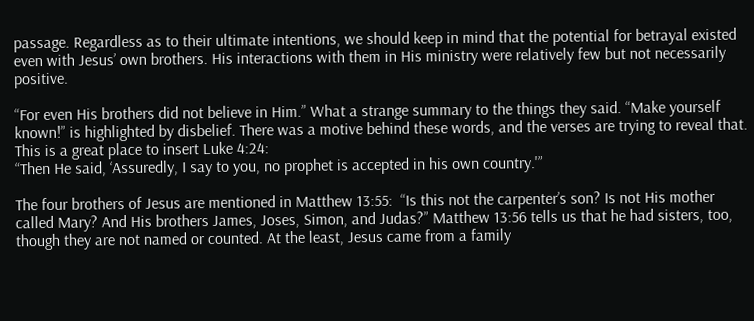passage. Regardless as to their ultimate intentions, we should keep in mind that the potential for betrayal existed even with Jesus’ own brothers. His interactions with them in His ministry were relatively few but not necessarily positive.

“For even His brothers did not believe in Him.” What a strange summary to the things they said. “Make yourself known!” is highlighted by disbelief. There was a motive behind these words, and the verses are trying to reveal that. This is a great place to insert Luke 4:24:
“Then He said, ‘Assuredly, I say to you, no prophet is accepted in his own country.'”

The four brothers of Jesus are mentioned in Matthew 13:55:  “Is this not the carpenter’s son? Is not His mother called Mary? And His brothers James, Joses, Simon, and Judas?” Matthew 13:56 tells us that he had sisters, too, though they are not named or counted. At the least, Jesus came from a family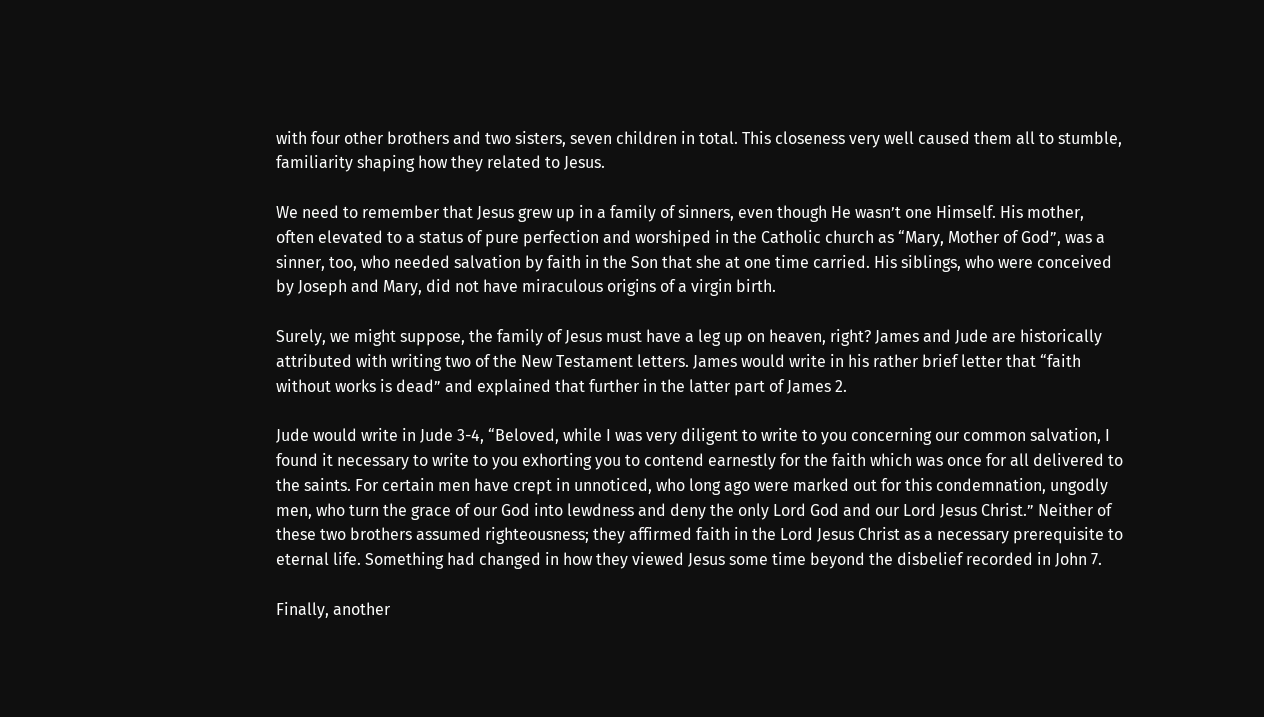with four other brothers and two sisters, seven children in total. This closeness very well caused them all to stumble, familiarity shaping how they related to Jesus.

We need to remember that Jesus grew up in a family of sinners, even though He wasn’t one Himself. His mother, often elevated to a status of pure perfection and worshiped in the Catholic church as “Mary, Mother of God”, was a sinner, too, who needed salvation by faith in the Son that she at one time carried. His siblings, who were conceived by Joseph and Mary, did not have miraculous origins of a virgin birth.

Surely, we might suppose, the family of Jesus must have a leg up on heaven, right? James and Jude are historically attributed with writing two of the New Testament letters. James would write in his rather brief letter that “faith without works is dead” and explained that further in the latter part of James 2.

Jude would write in Jude 3-4, “Beloved, while I was very diligent to write to you concerning our common salvation, I found it necessary to write to you exhorting you to contend earnestly for the faith which was once for all delivered to the saints. For certain men have crept in unnoticed, who long ago were marked out for this condemnation, ungodly men, who turn the grace of our God into lewdness and deny the only Lord God and our Lord Jesus Christ.” Neither of these two brothers assumed righteousness; they affirmed faith in the Lord Jesus Christ as a necessary prerequisite to eternal life. Something had changed in how they viewed Jesus some time beyond the disbelief recorded in John 7.

Finally, another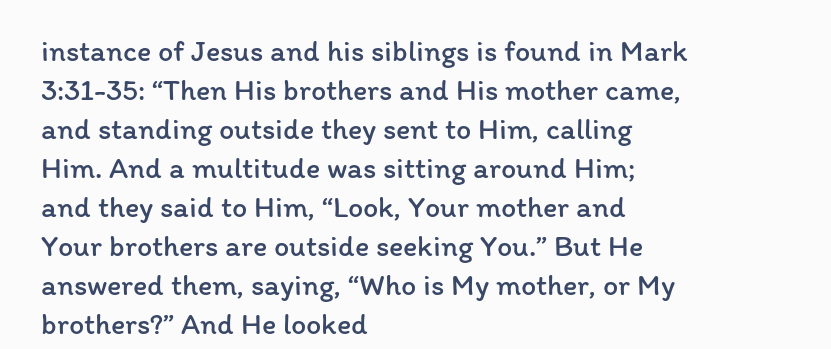instance of Jesus and his siblings is found in Mark 3:31-35: “Then His brothers and His mother came, and standing outside they sent to Him, calling Him. And a multitude was sitting around Him; and they said to Him, “Look, Your mother and Your brothers are outside seeking You.” But He answered them, saying, “Who is My mother, or My brothers?” And He looked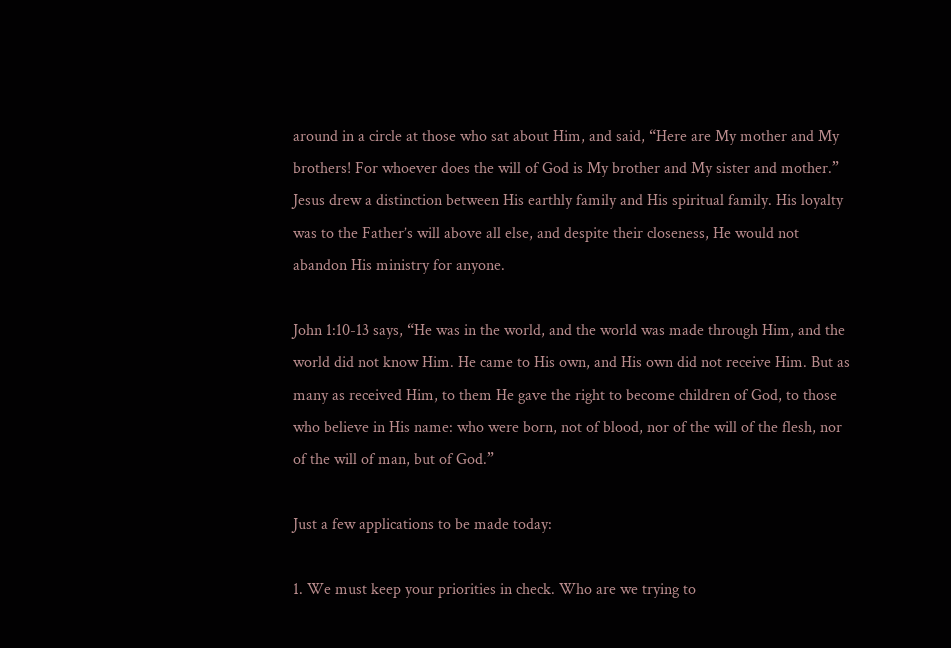around in a circle at those who sat about Him, and said, “Here are My mother and My brothers! For whoever does the will of God is My brother and My sister and mother.” Jesus drew a distinction between His earthly family and His spiritual family. His loyalty was to the Father’s will above all else, and despite their closeness, He would not abandon His ministry for anyone.

John 1:10-13 says, “He was in the world, and the world was made through Him, and the world did not know Him. He came to His own, and His own did not receive Him. But as many as received Him, to them He gave the right to become children of God, to those who believe in His name: who were born, not of blood, nor of the will of the flesh, nor of the will of man, but of God.”

Just a few applications to be made today:

1. We must keep your priorities in check. Who are we trying to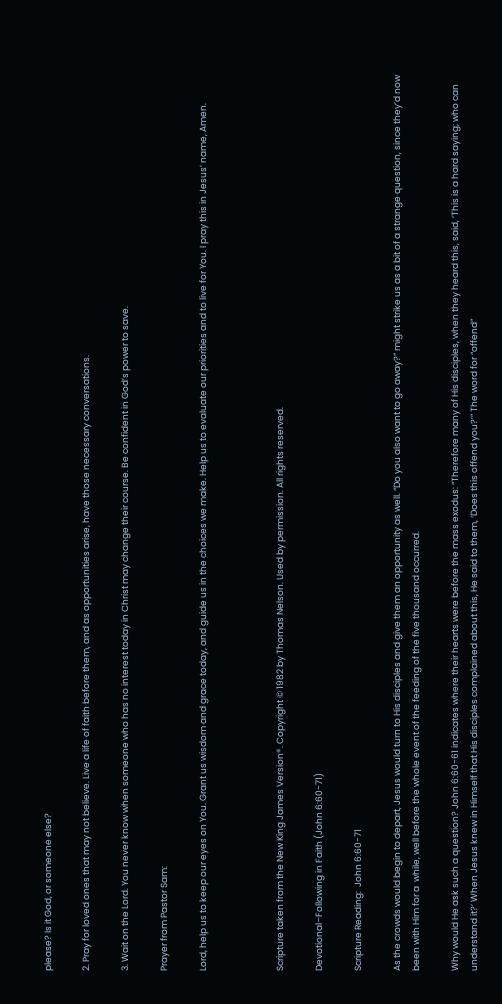please? Is it God, or someone else?

2. Pray for loved ones that may not believe. Live a life of faith before them, and as opportunities arise, have those necessary conversations.

3. Wait on the Lord. You never know when someone who has no interest today in Christ may change their course. Be confident in God’s power to save.

Prayer from Pastor Sam:

Lord, help us to keep our eyes on You. Grant us wisdom and grace today, and guide us in the choices we make. Help us to evaluate our priorities and to live for You. I pray this in Jesus’ name, Amen.



Scripture taken from the New King James Version®. Copyright © 1982 by Thomas Nelson. Used by permission. All rights reserved.

Devotional–Following in Faith (John 6:60-71)

Scripture Reading:  John 6:60-71

As the crowds would begin to depart, Jesus would turn to His disciples and give them an opportunity as well. “Do you also want to go away?” might strike us as a bit of a strange question, since they’d now been with Him for a  while, well before the whole event of the feeding of the five thousand occurred.

Why would He ask such a question? John 6:60-61 indicates where their hearts were before the mass exodus: “Therefore many of His disciples, when they heard this, said, ‘This is a hard saying; who can understand it?’ When Jesus knew in Himself that His disciples complained about this, He said to them, ‘Does this offend you?’” The word for “offend”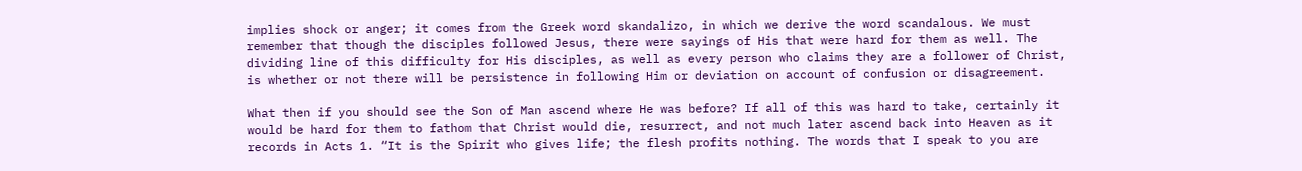implies shock or anger; it comes from the Greek word skandalizo, in which we derive the word scandalous. We must remember that though the disciples followed Jesus, there were sayings of His that were hard for them as well. The dividing line of this difficulty for His disciples, as well as every person who claims they are a follower of Christ, is whether or not there will be persistence in following Him or deviation on account of confusion or disagreement.

What then if you should see the Son of Man ascend where He was before? If all of this was hard to take, certainly it would be hard for them to fathom that Christ would die, resurrect, and not much later ascend back into Heaven as it records in Acts 1. “It is the Spirit who gives life; the flesh profits nothing. The words that I speak to you are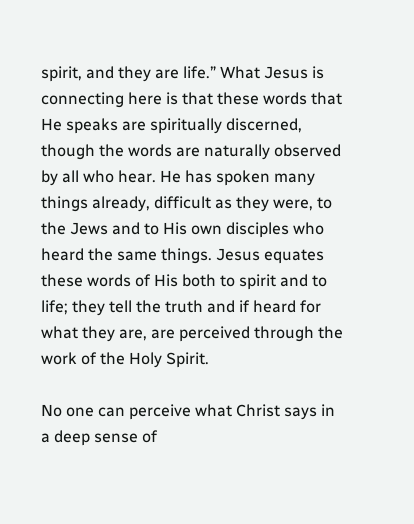spirit, and they are life.” What Jesus is connecting here is that these words that He speaks are spiritually discerned, though the words are naturally observed by all who hear. He has spoken many things already, difficult as they were, to the Jews and to His own disciples who heard the same things. Jesus equates these words of His both to spirit and to life; they tell the truth and if heard for what they are, are perceived through the work of the Holy Spirit.

No one can perceive what Christ says in a deep sense of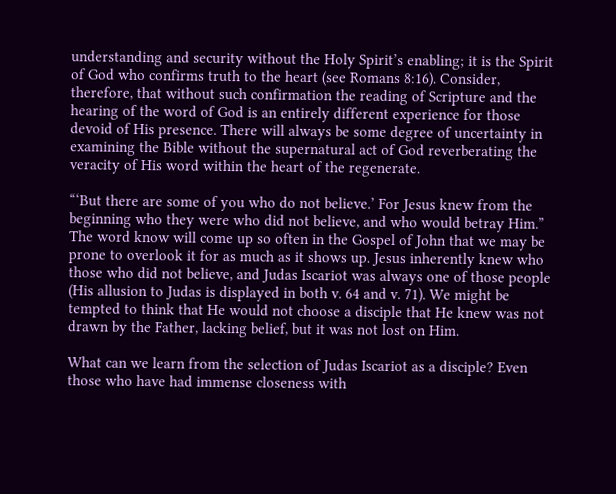understanding and security without the Holy Spirit’s enabling; it is the Spirit of God who confirms truth to the heart (see Romans 8:16). Consider, therefore, that without such confirmation the reading of Scripture and the hearing of the word of God is an entirely different experience for those devoid of His presence. There will always be some degree of uncertainty in examining the Bible without the supernatural act of God reverberating the veracity of His word within the heart of the regenerate.

“‘But there are some of you who do not believe.’ For Jesus knew from the beginning who they were who did not believe, and who would betray Him.” The word know will come up so often in the Gospel of John that we may be prone to overlook it for as much as it shows up. Jesus inherently knew who those who did not believe, and Judas Iscariot was always one of those people (His allusion to Judas is displayed in both v. 64 and v. 71). We might be tempted to think that He would not choose a disciple that He knew was not drawn by the Father, lacking belief, but it was not lost on Him.

What can we learn from the selection of Judas Iscariot as a disciple? Even those who have had immense closeness with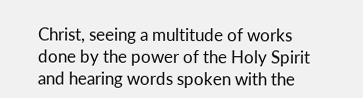Christ, seeing a multitude of works done by the power of the Holy Spirit and hearing words spoken with the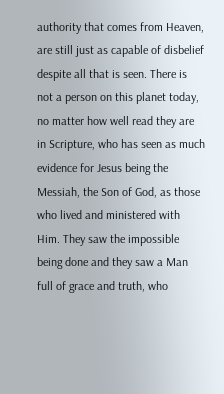authority that comes from Heaven, are still just as capable of disbelief despite all that is seen. There is not a person on this planet today, no matter how well read they are in Scripture, who has seen as much evidence for Jesus being the Messiah, the Son of God, as those who lived and ministered with Him. They saw the impossible being done and they saw a Man full of grace and truth, who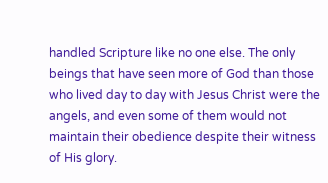handled Scripture like no one else. The only beings that have seen more of God than those who lived day to day with Jesus Christ were the angels, and even some of them would not maintain their obedience despite their witness of His glory.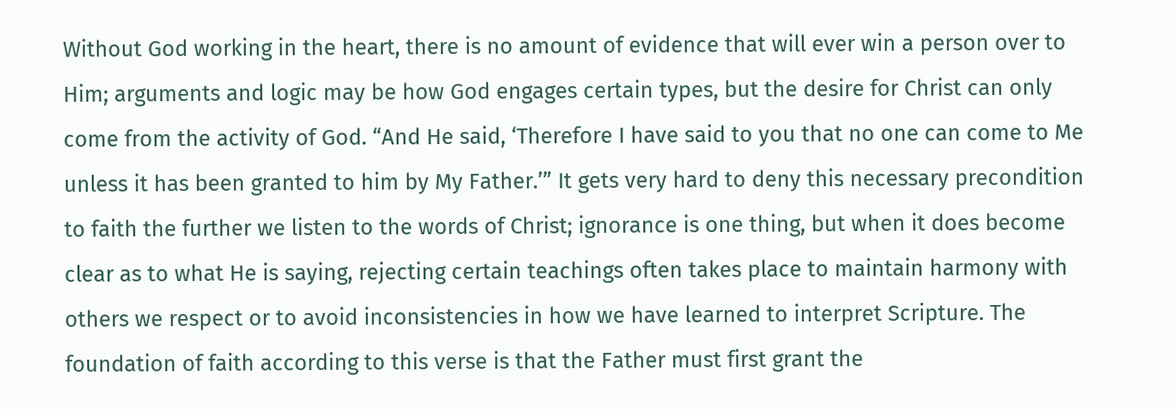Without God working in the heart, there is no amount of evidence that will ever win a person over to Him; arguments and logic may be how God engages certain types, but the desire for Christ can only come from the activity of God. “And He said, ‘Therefore I have said to you that no one can come to Me unless it has been granted to him by My Father.’” It gets very hard to deny this necessary precondition to faith the further we listen to the words of Christ; ignorance is one thing, but when it does become clear as to what He is saying, rejecting certain teachings often takes place to maintain harmony with others we respect or to avoid inconsistencies in how we have learned to interpret Scripture. The foundation of faith according to this verse is that the Father must first grant the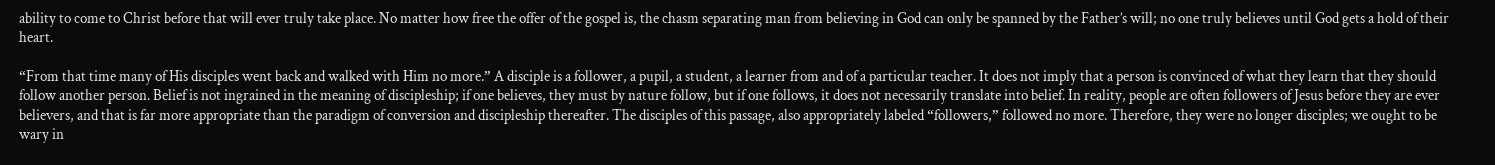ability to come to Christ before that will ever truly take place. No matter how free the offer of the gospel is, the chasm separating man from believing in God can only be spanned by the Father’s will; no one truly believes until God gets a hold of their heart.

“From that time many of His disciples went back and walked with Him no more.” A disciple is a follower, a pupil, a student, a learner from and of a particular teacher. It does not imply that a person is convinced of what they learn that they should follow another person. Belief is not ingrained in the meaning of discipleship; if one believes, they must by nature follow, but if one follows, it does not necessarily translate into belief. In reality, people are often followers of Jesus before they are ever believers, and that is far more appropriate than the paradigm of conversion and discipleship thereafter. The disciples of this passage, also appropriately labeled “followers,” followed no more. Therefore, they were no longer disciples; we ought to be wary in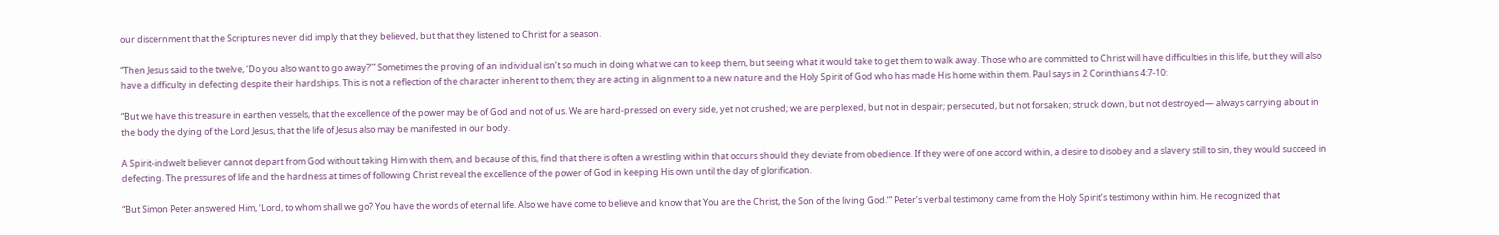our discernment that the Scriptures never did imply that they believed, but that they listened to Christ for a season.

“Then Jesus said to the twelve, ‘Do you also want to go away?’” Sometimes the proving of an individual isn’t so much in doing what we can to keep them, but seeing what it would take to get them to walk away. Those who are committed to Christ will have difficulties in this life, but they will also have a difficulty in defecting despite their hardships. This is not a reflection of the character inherent to them; they are acting in alignment to a new nature and the Holy Spirit of God who has made His home within them. Paul says in 2 Corinthians 4:7-10:

“But we have this treasure in earthen vessels, that the excellence of the power may be of God and not of us. We are hard-pressed on every side, yet not crushed; we are perplexed, but not in despair; persecuted, but not forsaken; struck down, but not destroyed— always carrying about in the body the dying of the Lord Jesus, that the life of Jesus also may be manifested in our body.

A Spirit-indwelt believer cannot depart from God without taking Him with them, and because of this, find that there is often a wrestling within that occurs should they deviate from obedience. If they were of one accord within, a desire to disobey and a slavery still to sin, they would succeed in defecting. The pressures of life and the hardness at times of following Christ reveal the excellence of the power of God in keeping His own until the day of glorification.

“But Simon Peter answered Him, ‘Lord, to whom shall we go? You have the words of eternal life. Also we have come to believe and know that You are the Christ, the Son of the living God.’” Peter’s verbal testimony came from the Holy Spirit’s testimony within him. He recognized that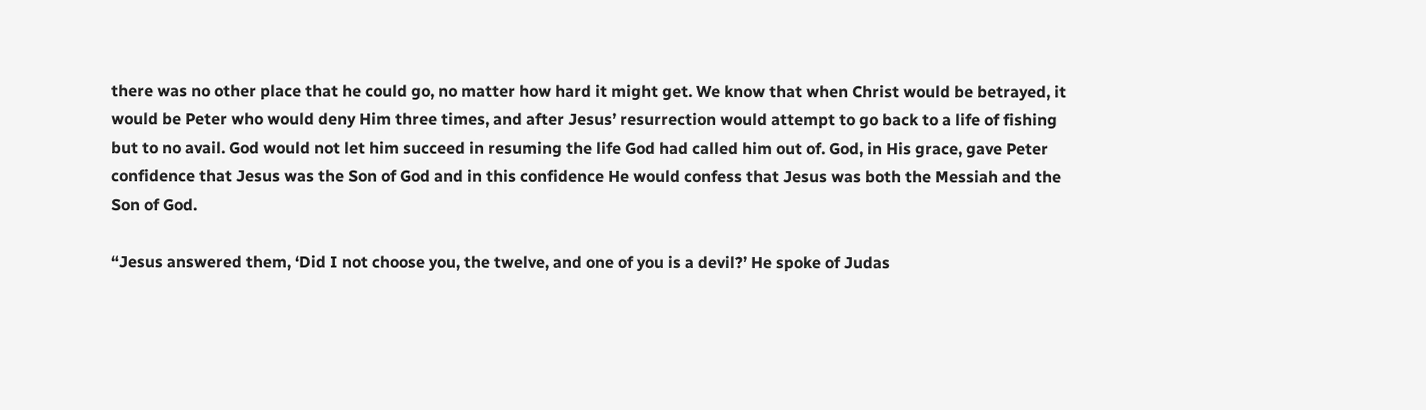there was no other place that he could go, no matter how hard it might get. We know that when Christ would be betrayed, it would be Peter who would deny Him three times, and after Jesus’ resurrection would attempt to go back to a life of fishing but to no avail. God would not let him succeed in resuming the life God had called him out of. God, in His grace, gave Peter confidence that Jesus was the Son of God and in this confidence He would confess that Jesus was both the Messiah and the Son of God.

“Jesus answered them, ‘Did I not choose you, the twelve, and one of you is a devil?’ He spoke of Judas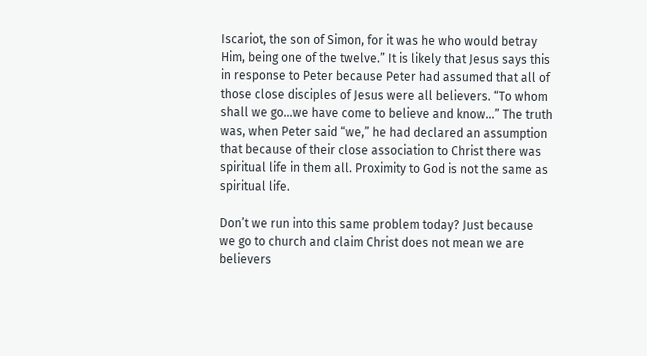Iscariot, the son of Simon, for it was he who would betray Him, being one of the twelve.” It is likely that Jesus says this in response to Peter because Peter had assumed that all of those close disciples of Jesus were all believers. “To whom shall we go…we have come to believe and know…” The truth was, when Peter said “we,” he had declared an assumption that because of their close association to Christ there was spiritual life in them all. Proximity to God is not the same as spiritual life.

Don’t we run into this same problem today? Just because we go to church and claim Christ does not mean we are believers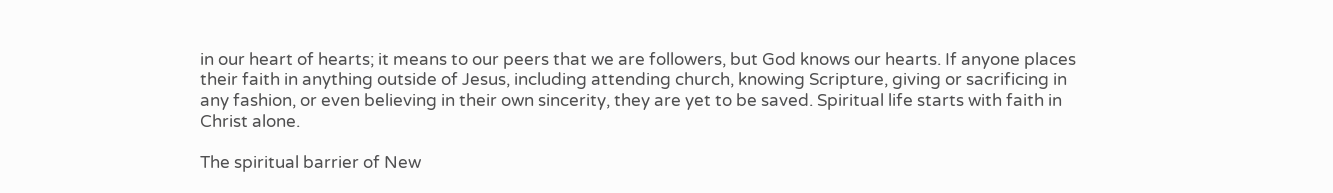in our heart of hearts; it means to our peers that we are followers, but God knows our hearts. If anyone places their faith in anything outside of Jesus, including attending church, knowing Scripture, giving or sacrificing in any fashion, or even believing in their own sincerity, they are yet to be saved. Spiritual life starts with faith in Christ alone.

The spiritual barrier of New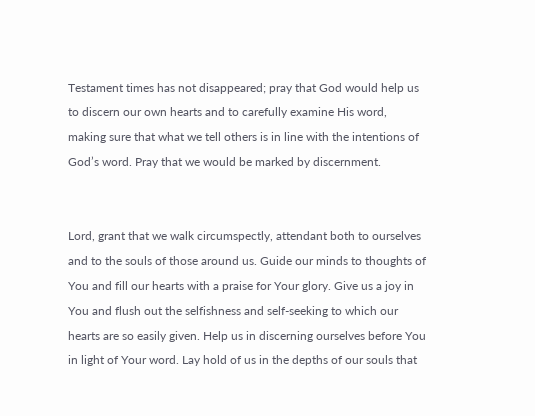Testament times has not disappeared; pray that God would help us to discern our own hearts and to carefully examine His word, making sure that what we tell others is in line with the intentions of God’s word. Pray that we would be marked by discernment.


Lord, grant that we walk circumspectly, attendant both to ourselves and to the souls of those around us. Guide our minds to thoughts of You and fill our hearts with a praise for Your glory. Give us a joy in You and flush out the selfishness and self-seeking to which our hearts are so easily given. Help us in discerning ourselves before You in light of Your word. Lay hold of us in the depths of our souls that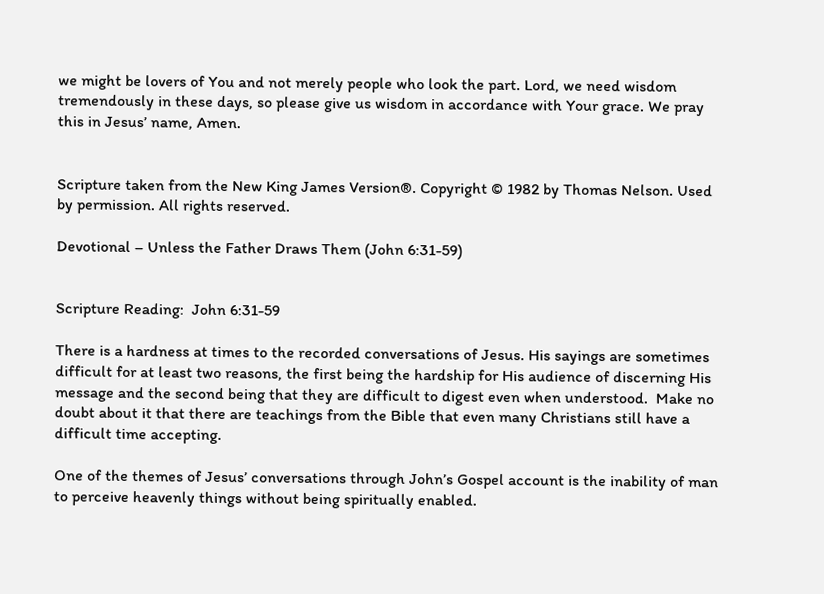we might be lovers of You and not merely people who look the part. Lord, we need wisdom tremendously in these days, so please give us wisdom in accordance with Your grace. We pray this in Jesus’ name, Amen.


Scripture taken from the New King James Version®. Copyright © 1982 by Thomas Nelson. Used by permission. All rights reserved.

Devotional – Unless the Father Draws Them (John 6:31-59)


Scripture Reading:  John 6:31-59

There is a hardness at times to the recorded conversations of Jesus. His sayings are sometimes difficult for at least two reasons, the first being the hardship for His audience of discerning His message and the second being that they are difficult to digest even when understood.  Make no doubt about it that there are teachings from the Bible that even many Christians still have a difficult time accepting.

One of the themes of Jesus’ conversations through John’s Gospel account is the inability of man to perceive heavenly things without being spiritually enabled.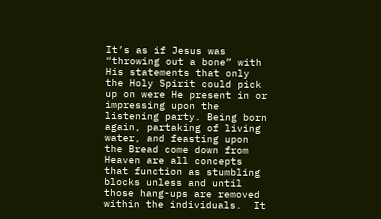It’s as if Jesus was “throwing out a bone” with His statements that only the Holy Spirit could pick up on were He present in or impressing upon the listening party. Being born again, partaking of living water, and feasting upon the Bread come down from Heaven are all concepts that function as stumbling blocks unless and until those hang-ups are removed within the individuals.  It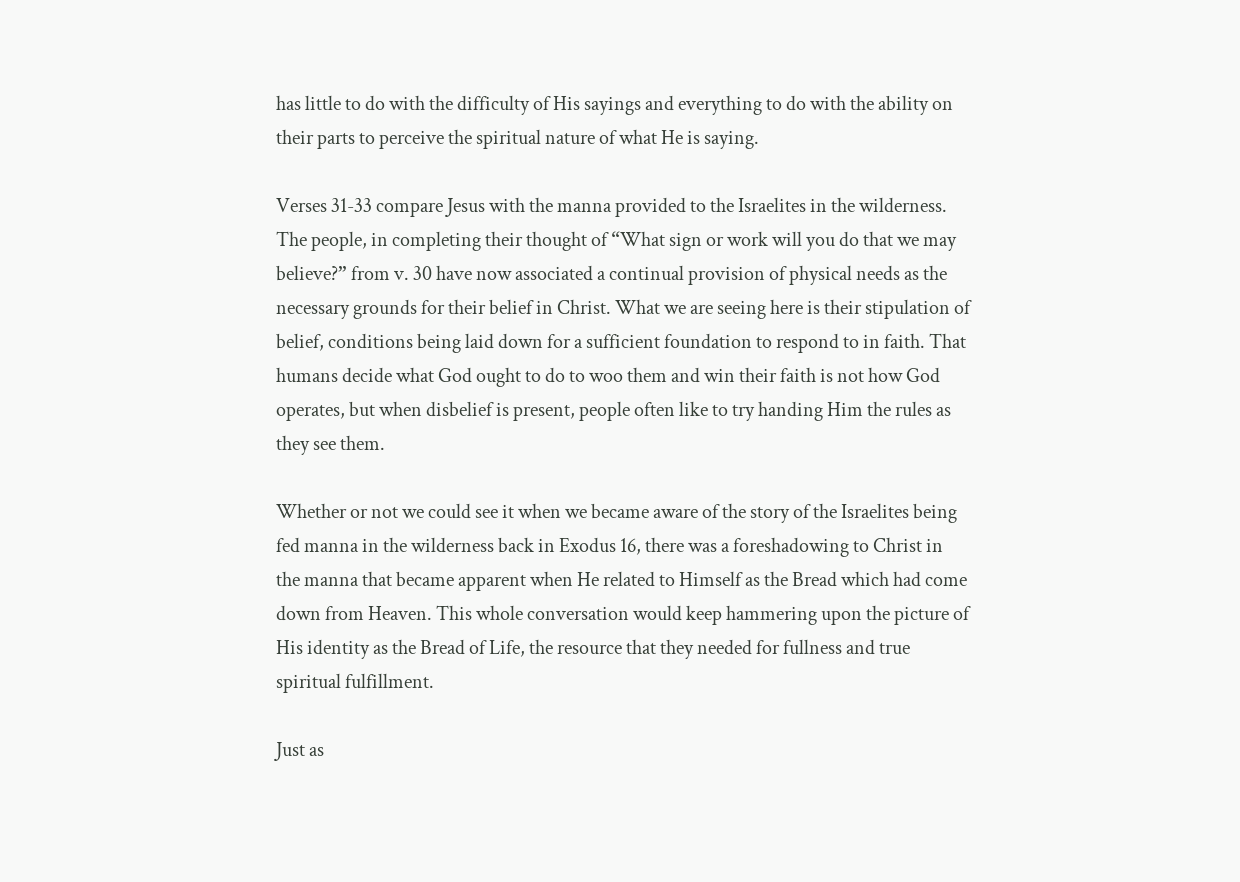has little to do with the difficulty of His sayings and everything to do with the ability on their parts to perceive the spiritual nature of what He is saying.

Verses 31-33 compare Jesus with the manna provided to the Israelites in the wilderness. The people, in completing their thought of “What sign or work will you do that we may believe?” from v. 30 have now associated a continual provision of physical needs as the necessary grounds for their belief in Christ. What we are seeing here is their stipulation of belief, conditions being laid down for a sufficient foundation to respond to in faith. That humans decide what God ought to do to woo them and win their faith is not how God operates, but when disbelief is present, people often like to try handing Him the rules as they see them.

Whether or not we could see it when we became aware of the story of the Israelites being fed manna in the wilderness back in Exodus 16, there was a foreshadowing to Christ in the manna that became apparent when He related to Himself as the Bread which had come down from Heaven. This whole conversation would keep hammering upon the picture of His identity as the Bread of Life, the resource that they needed for fullness and true spiritual fulfillment.

Just as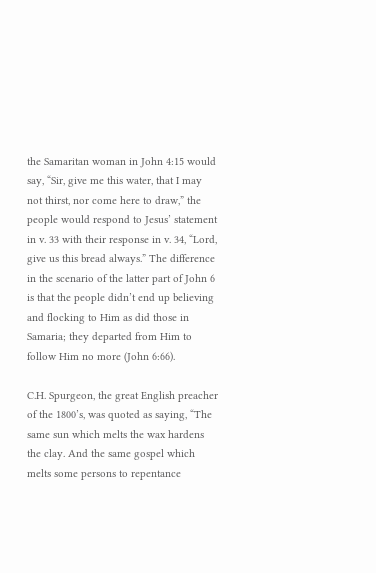the Samaritan woman in John 4:15 would say, “Sir, give me this water, that I may not thirst, nor come here to draw,” the people would respond to Jesus’ statement in v. 33 with their response in v. 34, “Lord, give us this bread always.” The difference in the scenario of the latter part of John 6 is that the people didn’t end up believing and flocking to Him as did those in Samaria; they departed from Him to follow Him no more (John 6:66).

C.H. Spurgeon, the great English preacher of the 1800’s, was quoted as saying, “The same sun which melts the wax hardens the clay. And the same gospel which melts some persons to repentance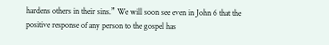hardens others in their sins.” We will soon see even in John 6 that the positive response of any person to the gospel has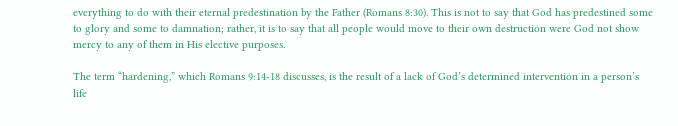everything to do with their eternal predestination by the Father (Romans 8:30). This is not to say that God has predestined some to glory and some to damnation; rather, it is to say that all people would move to their own destruction were God not show mercy to any of them in His elective purposes.

The term “hardening,” which Romans 9:14-18 discusses, is the result of a lack of God’s determined intervention in a person’s life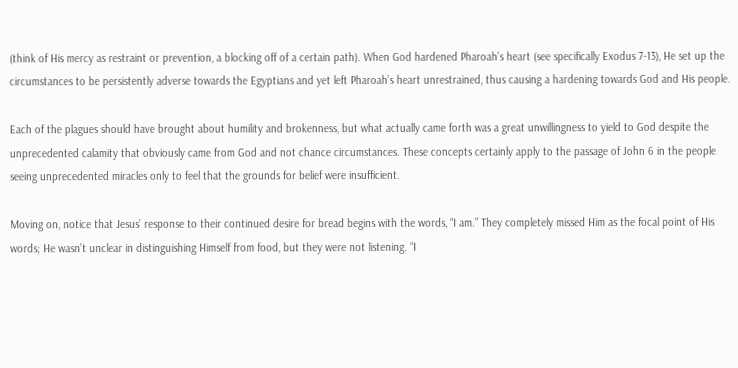(think of His mercy as restraint or prevention, a blocking off of a certain path). When God hardened Pharoah’s heart (see specifically Exodus 7-13), He set up the circumstances to be persistently adverse towards the Egyptians and yet left Pharoah’s heart unrestrained, thus causing a hardening towards God and His people.

Each of the plagues should have brought about humility and brokenness, but what actually came forth was a great unwillingness to yield to God despite the unprecedented calamity that obviously came from God and not chance circumstances. These concepts certainly apply to the passage of John 6 in the people seeing unprecedented miracles only to feel that the grounds for belief were insufficient.

Moving on, notice that Jesus’ response to their continued desire for bread begins with the words, “I am.” They completely missed Him as the focal point of His words; He wasn’t unclear in distinguishing Himself from food, but they were not listening. “I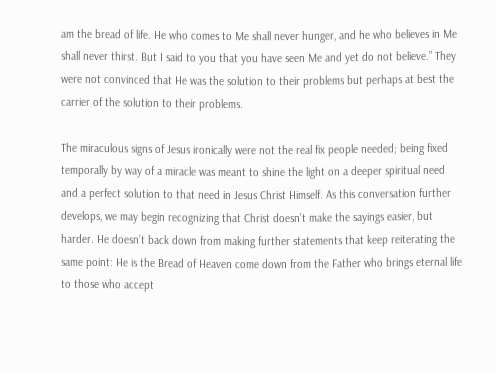am the bread of life. He who comes to Me shall never hunger, and he who believes in Me shall never thirst. But I said to you that you have seen Me and yet do not believe.” They were not convinced that He was the solution to their problems but perhaps at best the carrier of the solution to their problems.

The miraculous signs of Jesus ironically were not the real fix people needed; being fixed temporally by way of a miracle was meant to shine the light on a deeper spiritual need and a perfect solution to that need in Jesus Christ Himself. As this conversation further develops, we may begin recognizing that Christ doesn’t make the sayings easier, but harder. He doesn’t back down from making further statements that keep reiterating the same point: He is the Bread of Heaven come down from the Father who brings eternal life to those who accept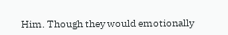Him. Though they would emotionally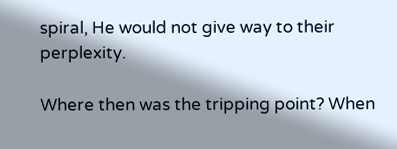spiral, He would not give way to their perplexity.

Where then was the tripping point? When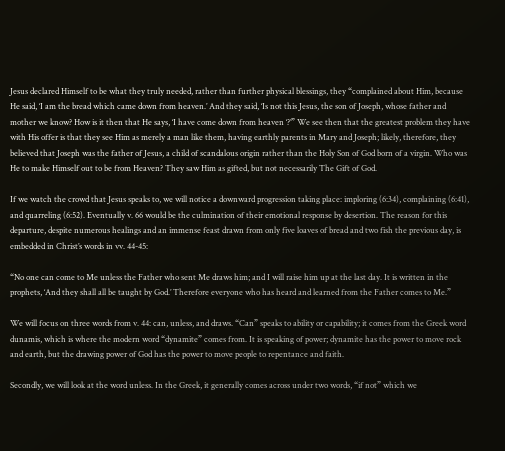Jesus declared Himself to be what they truly needed, rather than further physical blessings, they “complained about Him, because He said, ‘I am the bread which came down from heaven.’ And they said, ‘Is not this Jesus, the son of Joseph, whose father and mother we know? How is it then that He says, ‘I have come down from heaven ‘?’” We see then that the greatest problem they have with His offer is that they see Him as merely a man like them, having earthly parents in Mary and Joseph; likely, therefore, they believed that Joseph was the father of Jesus, a child of scandalous origin rather than the Holy Son of God born of a virgin. Who was He to make Himself out to be from Heaven? They saw Him as gifted, but not necessarily The Gift of God.

If we watch the crowd that Jesus speaks to, we will notice a downward progression taking place: imploring (6:34), complaining (6:41), and quarreling (6:52). Eventually v. 66 would be the culmination of their emotional response by desertion. The reason for this departure, despite numerous healings and an immense feast drawn from only five loaves of bread and two fish the previous day, is embedded in Christ’s words in vv. 44-45:

“No one can come to Me unless the Father who sent Me draws him; and I will raise him up at the last day. It is written in the prophets, ‘And they shall all be taught by God.’ Therefore everyone who has heard and learned from the Father comes to Me.”

We will focus on three words from v. 44: can, unless, and draws. “Can” speaks to ability or capability; it comes from the Greek word dunamis, which is where the modern word “dynamite” comes from. It is speaking of power; dynamite has the power to move rock and earth, but the drawing power of God has the power to move people to repentance and faith.

Secondly, we will look at the word unless. In the Greek, it generally comes across under two words, “if not” which we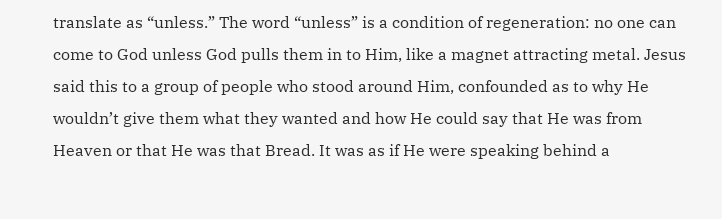translate as “unless.” The word “unless” is a condition of regeneration: no one can come to God unless God pulls them in to Him, like a magnet attracting metal. Jesus said this to a group of people who stood around Him, confounded as to why He wouldn’t give them what they wanted and how He could say that He was from Heaven or that He was that Bread. It was as if He were speaking behind a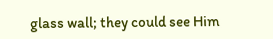glass wall; they could see Him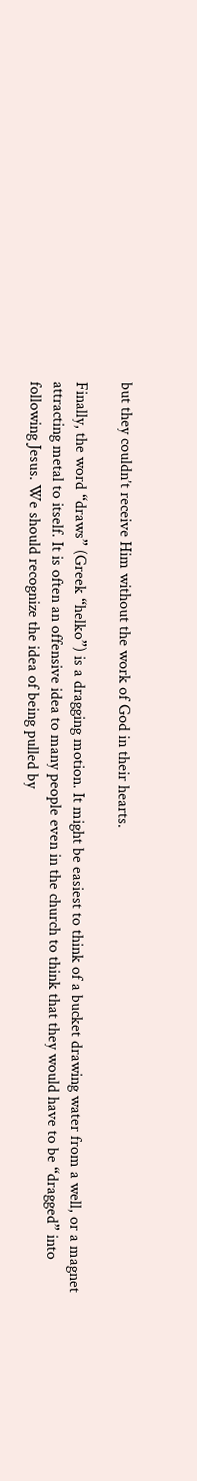but they couldn’t receive Him without the work of God in their hearts.

Finally, the word “draws” (Greek “helko”) is a dragging motion. It might be easiest to think of a bucket drawing water from a well, or a magnet attracting metal to itself. It is often an offensive idea to many people even in the church to think that they would have to be “dragged” into following Jesus. We should recognize the idea of being pulled by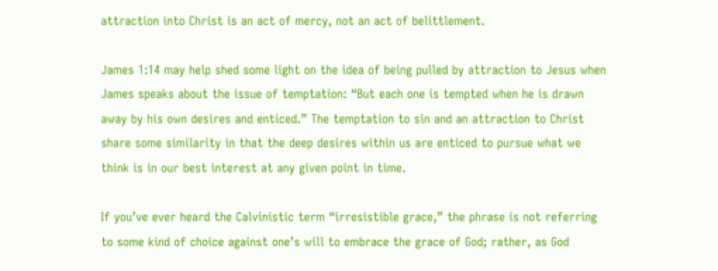attraction into Christ is an act of mercy, not an act of belittlement.

James 1:14 may help shed some light on the idea of being pulled by attraction to Jesus when James speaks about the issue of temptation: “But each one is tempted when he is drawn away by his own desires and enticed.” The temptation to sin and an attraction to Christ share some similarity in that the deep desires within us are enticed to pursue what we think is in our best interest at any given point in time.

If you’ve ever heard the Calvinistic term “irresistible grace,” the phrase is not referring to some kind of choice against one’s will to embrace the grace of God; rather, as God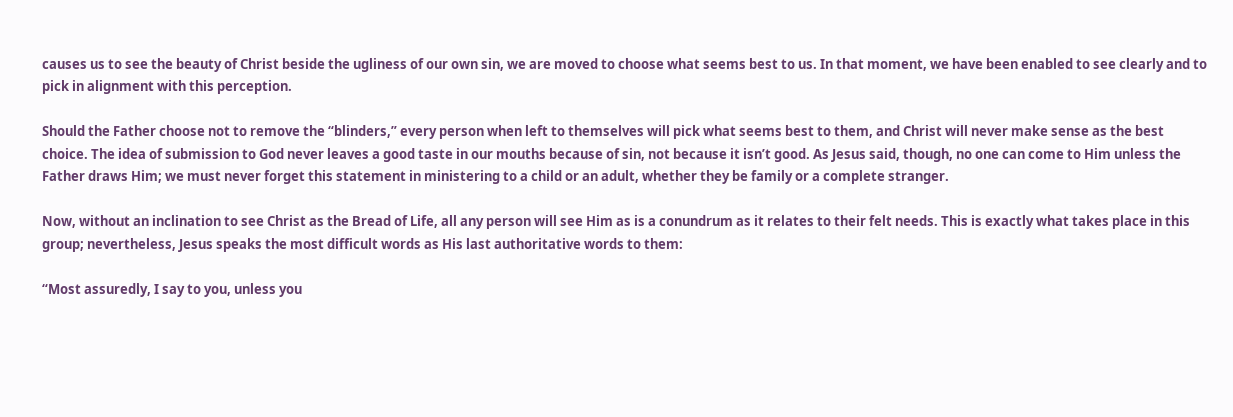causes us to see the beauty of Christ beside the ugliness of our own sin, we are moved to choose what seems best to us. In that moment, we have been enabled to see clearly and to pick in alignment with this perception.

Should the Father choose not to remove the “blinders,” every person when left to themselves will pick what seems best to them, and Christ will never make sense as the best choice. The idea of submission to God never leaves a good taste in our mouths because of sin, not because it isn’t good. As Jesus said, though, no one can come to Him unless the Father draws Him; we must never forget this statement in ministering to a child or an adult, whether they be family or a complete stranger.

Now, without an inclination to see Christ as the Bread of Life, all any person will see Him as is a conundrum as it relates to their felt needs. This is exactly what takes place in this group; nevertheless, Jesus speaks the most difficult words as His last authoritative words to them:

“Most assuredly, I say to you, unless you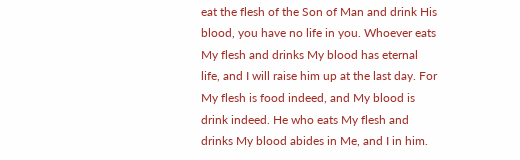eat the flesh of the Son of Man and drink His blood, you have no life in you. Whoever eats My flesh and drinks My blood has eternal life, and I will raise him up at the last day. For My flesh is food indeed, and My blood is drink indeed. He who eats My flesh and drinks My blood abides in Me, and I in him.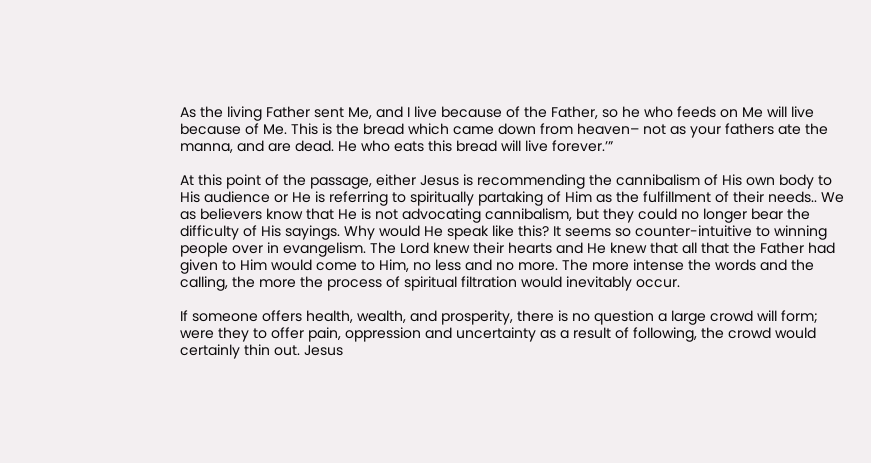As the living Father sent Me, and I live because of the Father, so he who feeds on Me will live because of Me. This is the bread which came down from heaven– not as your fathers ate the manna, and are dead. He who eats this bread will live forever.’”

At this point of the passage, either Jesus is recommending the cannibalism of His own body to His audience or He is referring to spiritually partaking of Him as the fulfillment of their needs.. We as believers know that He is not advocating cannibalism, but they could no longer bear the difficulty of His sayings. Why would He speak like this? It seems so counter-intuitive to winning people over in evangelism. The Lord knew their hearts and He knew that all that the Father had given to Him would come to Him, no less and no more. The more intense the words and the calling, the more the process of spiritual filtration would inevitably occur.

If someone offers health, wealth, and prosperity, there is no question a large crowd will form; were they to offer pain, oppression and uncertainty as a result of following, the crowd would certainly thin out. Jesus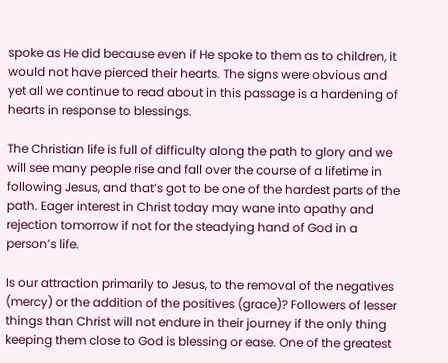spoke as He did because even if He spoke to them as to children, it would not have pierced their hearts. The signs were obvious and yet all we continue to read about in this passage is a hardening of hearts in response to blessings.

The Christian life is full of difficulty along the path to glory and we will see many people rise and fall over the course of a lifetime in following Jesus, and that’s got to be one of the hardest parts of the path. Eager interest in Christ today may wane into apathy and rejection tomorrow if not for the steadying hand of God in a person’s life.

Is our attraction primarily to Jesus, to the removal of the negatives (mercy) or the addition of the positives (grace)? Followers of lesser things than Christ will not endure in their journey if the only thing keeping them close to God is blessing or ease. One of the greatest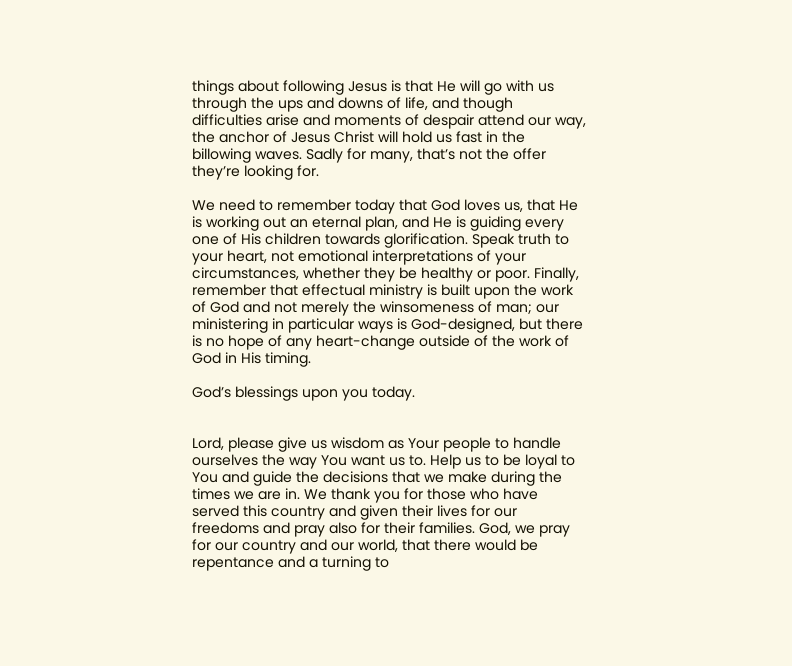things about following Jesus is that He will go with us through the ups and downs of life, and though difficulties arise and moments of despair attend our way, the anchor of Jesus Christ will hold us fast in the billowing waves. Sadly for many, that’s not the offer they’re looking for.

We need to remember today that God loves us, that He is working out an eternal plan, and He is guiding every one of His children towards glorification. Speak truth to your heart, not emotional interpretations of your circumstances, whether they be healthy or poor. Finally, remember that effectual ministry is built upon the work of God and not merely the winsomeness of man; our ministering in particular ways is God-designed, but there is no hope of any heart-change outside of the work of God in His timing.

God’s blessings upon you today.


Lord, please give us wisdom as Your people to handle ourselves the way You want us to. Help us to be loyal to You and guide the decisions that we make during the times we are in. We thank you for those who have served this country and given their lives for our freedoms and pray also for their families. God, we pray for our country and our world, that there would be repentance and a turning to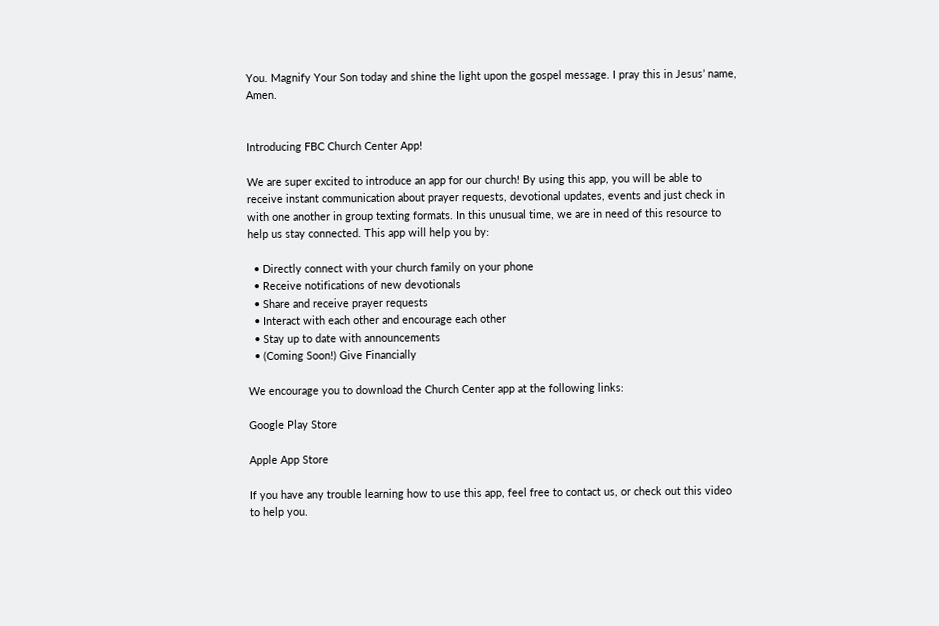You. Magnify Your Son today and shine the light upon the gospel message. I pray this in Jesus’ name, Amen.


Introducing FBC Church Center App!

We are super excited to introduce an app for our church! By using this app, you will be able to receive instant communication about prayer requests, devotional updates, events and just check in with one another in group texting formats. In this unusual time, we are in need of this resource to help us stay connected. This app will help you by:

  • Directly connect with your church family on your phone
  • Receive notifications of new devotionals
  • Share and receive prayer requests
  • Interact with each other and encourage each other
  • Stay up to date with announcements
  • (Coming Soon!) Give Financially

We encourage you to download the Church Center app at the following links:

Google Play Store

Apple App Store

If you have any trouble learning how to use this app, feel free to contact us, or check out this video to help you.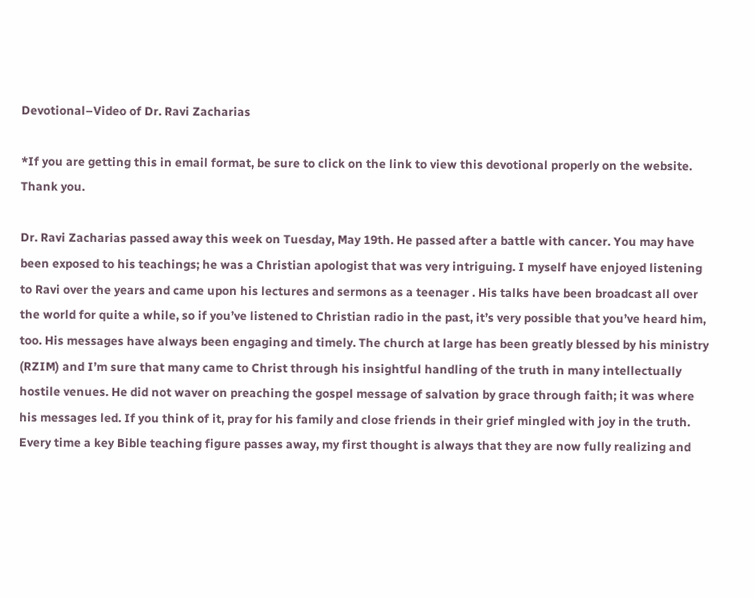Devotional–Video of Dr. Ravi Zacharias

*If you are getting this in email format, be sure to click on the link to view this devotional properly on the website. Thank you.

Dr. Ravi Zacharias passed away this week on Tuesday, May 19th. He passed after a battle with cancer. You may have been exposed to his teachings; he was a Christian apologist that was very intriguing. I myself have enjoyed listening to Ravi over the years and came upon his lectures and sermons as a teenager . His talks have been broadcast all over the world for quite a while, so if you’ve listened to Christian radio in the past, it’s very possible that you’ve heard him, too. His messages have always been engaging and timely. The church at large has been greatly blessed by his ministry (RZIM) and I’m sure that many came to Christ through his insightful handling of the truth in many intellectually hostile venues. He did not waver on preaching the gospel message of salvation by grace through faith; it was where his messages led. If you think of it, pray for his family and close friends in their grief mingled with joy in the truth. Every time a key Bible teaching figure passes away, my first thought is always that they are now fully realizing and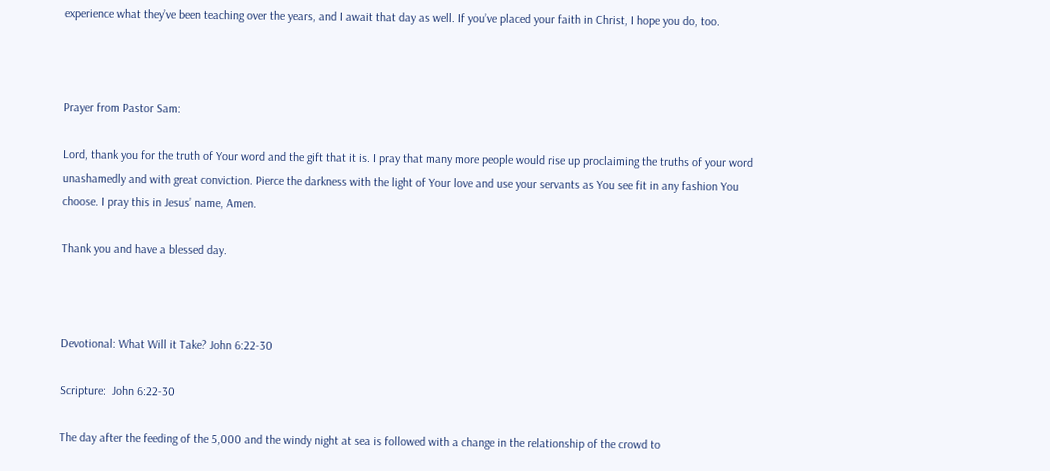experience what they’ve been teaching over the years, and I await that day as well. If you’ve placed your faith in Christ, I hope you do, too.



Prayer from Pastor Sam:

Lord, thank you for the truth of Your word and the gift that it is. I pray that many more people would rise up proclaiming the truths of your word unashamedly and with great conviction. Pierce the darkness with the light of Your love and use your servants as You see fit in any fashion You choose. I pray this in Jesus’ name, Amen.

Thank you and have a blessed day.



Devotional: What Will it Take? John 6:22-30

Scripture:  John 6:22-30

The day after the feeding of the 5,000 and the windy night at sea is followed with a change in the relationship of the crowd to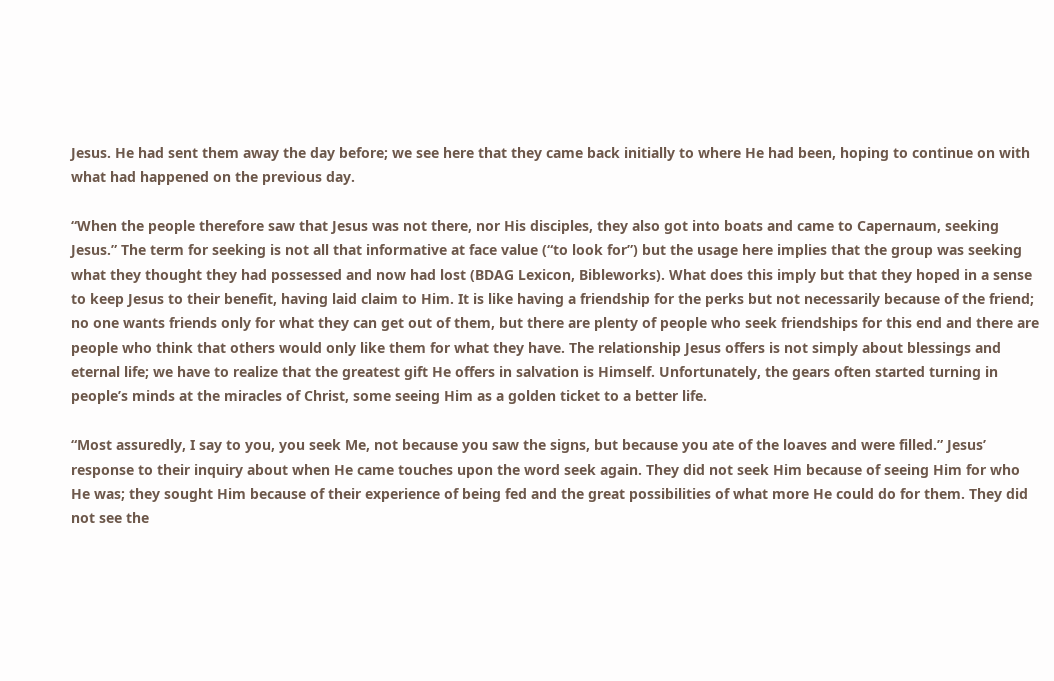Jesus. He had sent them away the day before; we see here that they came back initially to where He had been, hoping to continue on with what had happened on the previous day.

“When the people therefore saw that Jesus was not there, nor His disciples, they also got into boats and came to Capernaum, seeking Jesus.” The term for seeking is not all that informative at face value (“to look for”) but the usage here implies that the group was seeking what they thought they had possessed and now had lost (BDAG Lexicon, Bibleworks). What does this imply but that they hoped in a sense to keep Jesus to their benefit, having laid claim to Him. It is like having a friendship for the perks but not necessarily because of the friend; no one wants friends only for what they can get out of them, but there are plenty of people who seek friendships for this end and there are people who think that others would only like them for what they have. The relationship Jesus offers is not simply about blessings and eternal life; we have to realize that the greatest gift He offers in salvation is Himself. Unfortunately, the gears often started turning in people’s minds at the miracles of Christ, some seeing Him as a golden ticket to a better life.

“Most assuredly, I say to you, you seek Me, not because you saw the signs, but because you ate of the loaves and were filled.” Jesus’ response to their inquiry about when He came touches upon the word seek again. They did not seek Him because of seeing Him for who He was; they sought Him because of their experience of being fed and the great possibilities of what more He could do for them. They did not see the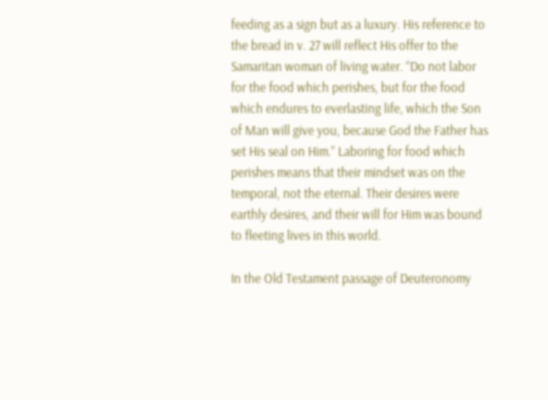feeding as a sign but as a luxury. His reference to the bread in v. 27 will reflect His offer to the Samaritan woman of living water. “Do not labor for the food which perishes, but for the food which endures to everlasting life, which the Son of Man will give you, because God the Father has set His seal on Him.” Laboring for food which perishes means that their mindset was on the temporal, not the eternal. Their desires were earthly desires, and their will for Him was bound to fleeting lives in this world.

In the Old Testament passage of Deuteronomy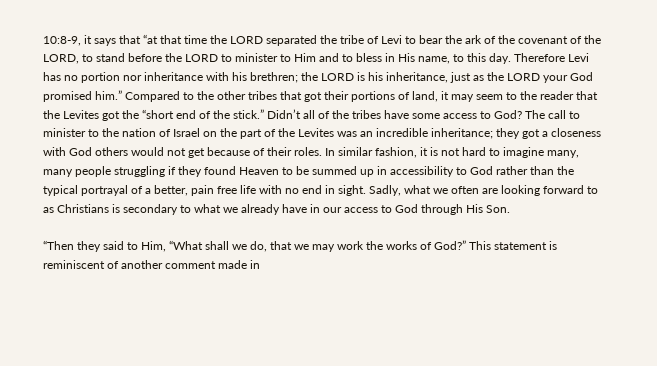10:8-9, it says that “at that time the LORD separated the tribe of Levi to bear the ark of the covenant of the LORD, to stand before the LORD to minister to Him and to bless in His name, to this day. Therefore Levi has no portion nor inheritance with his brethren; the LORD is his inheritance, just as the LORD your God promised him.” Compared to the other tribes that got their portions of land, it may seem to the reader that the Levites got the “short end of the stick.” Didn’t all of the tribes have some access to God? The call to minister to the nation of Israel on the part of the Levites was an incredible inheritance; they got a closeness with God others would not get because of their roles. In similar fashion, it is not hard to imagine many, many people struggling if they found Heaven to be summed up in accessibility to God rather than the typical portrayal of a better, pain free life with no end in sight. Sadly, what we often are looking forward to as Christians is secondary to what we already have in our access to God through His Son.

“Then they said to Him, “What shall we do, that we may work the works of God?” This statement is reminiscent of another comment made in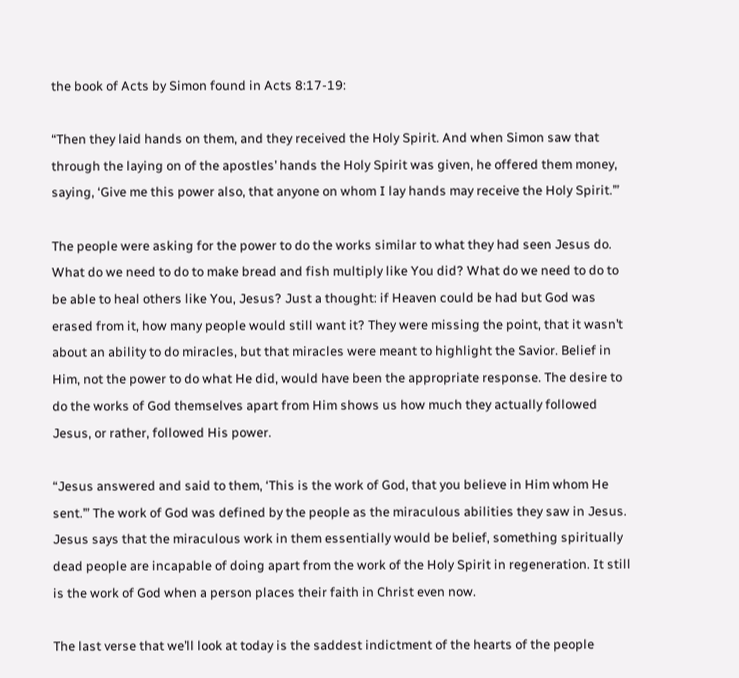the book of Acts by Simon found in Acts 8:17-19:

“Then they laid hands on them, and they received the Holy Spirit. And when Simon saw that through the laying on of the apostles’ hands the Holy Spirit was given, he offered them money, saying, ‘Give me this power also, that anyone on whom I lay hands may receive the Holy Spirit.’”

The people were asking for the power to do the works similar to what they had seen Jesus do. What do we need to do to make bread and fish multiply like You did? What do we need to do to be able to heal others like You, Jesus? Just a thought: if Heaven could be had but God was erased from it, how many people would still want it? They were missing the point, that it wasn’t about an ability to do miracles, but that miracles were meant to highlight the Savior. Belief in Him, not the power to do what He did, would have been the appropriate response. The desire to do the works of God themselves apart from Him shows us how much they actually followed Jesus, or rather, followed His power.

“Jesus answered and said to them, ‘This is the work of God, that you believe in Him whom He sent.’” The work of God was defined by the people as the miraculous abilities they saw in Jesus. Jesus says that the miraculous work in them essentially would be belief, something spiritually dead people are incapable of doing apart from the work of the Holy Spirit in regeneration. It still is the work of God when a person places their faith in Christ even now.

The last verse that we’ll look at today is the saddest indictment of the hearts of the people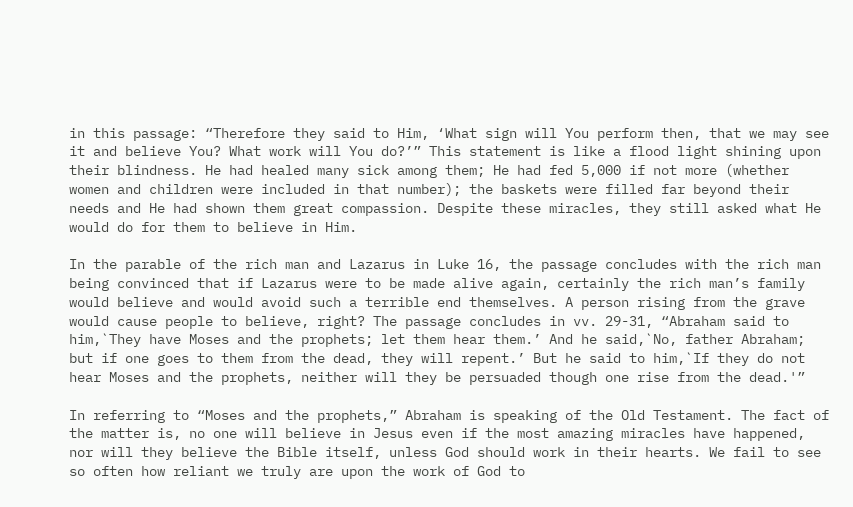in this passage: “Therefore they said to Him, ‘What sign will You perform then, that we may see it and believe You? What work will You do?’” This statement is like a flood light shining upon their blindness. He had healed many sick among them; He had fed 5,000 if not more (whether women and children were included in that number); the baskets were filled far beyond their needs and He had shown them great compassion. Despite these miracles, they still asked what He would do for them to believe in Him.

In the parable of the rich man and Lazarus in Luke 16, the passage concludes with the rich man being convinced that if Lazarus were to be made alive again, certainly the rich man’s family would believe and would avoid such a terrible end themselves. A person rising from the grave would cause people to believe, right? The passage concludes in vv. 29-31, “Abraham said to him,`They have Moses and the prophets; let them hear them.’ And he said,`No, father Abraham; but if one goes to them from the dead, they will repent.’ But he said to him,`If they do not hear Moses and the prophets, neither will they be persuaded though one rise from the dead.'”

In referring to “Moses and the prophets,” Abraham is speaking of the Old Testament. The fact of the matter is, no one will believe in Jesus even if the most amazing miracles have happened, nor will they believe the Bible itself, unless God should work in their hearts. We fail to see so often how reliant we truly are upon the work of God to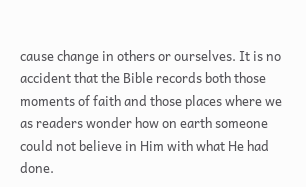cause change in others or ourselves. It is no accident that the Bible records both those moments of faith and those places where we as readers wonder how on earth someone could not believe in Him with what He had done.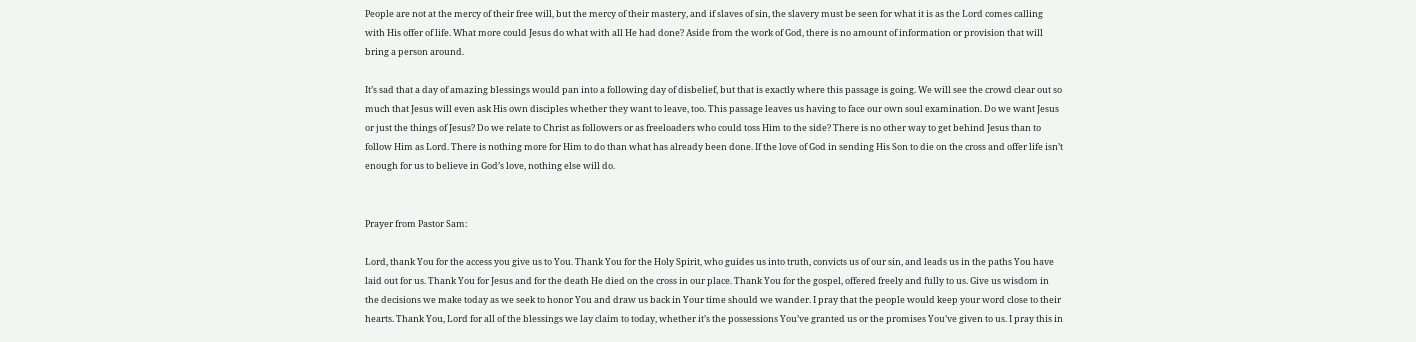People are not at the mercy of their free will, but the mercy of their mastery, and if slaves of sin, the slavery must be seen for what it is as the Lord comes calling with His offer of life. What more could Jesus do what with all He had done? Aside from the work of God, there is no amount of information or provision that will bring a person around.

It’s sad that a day of amazing blessings would pan into a following day of disbelief, but that is exactly where this passage is going. We will see the crowd clear out so much that Jesus will even ask His own disciples whether they want to leave, too. This passage leaves us having to face our own soul examination. Do we want Jesus or just the things of Jesus? Do we relate to Christ as followers or as freeloaders who could toss Him to the side? There is no other way to get behind Jesus than to follow Him as Lord. There is nothing more for Him to do than what has already been done. If the love of God in sending His Son to die on the cross and offer life isn’t enough for us to believe in God’s love, nothing else will do.


Prayer from Pastor Sam:

Lord, thank You for the access you give us to You. Thank You for the Holy Spirit, who guides us into truth, convicts us of our sin, and leads us in the paths You have laid out for us. Thank You for Jesus and for the death He died on the cross in our place. Thank You for the gospel, offered freely and fully to us. Give us wisdom in the decisions we make today as we seek to honor You and draw us back in Your time should we wander. I pray that the people would keep your word close to their hearts. Thank You, Lord for all of the blessings we lay claim to today, whether it’s the possessions You’ve granted us or the promises You’ve given to us. I pray this in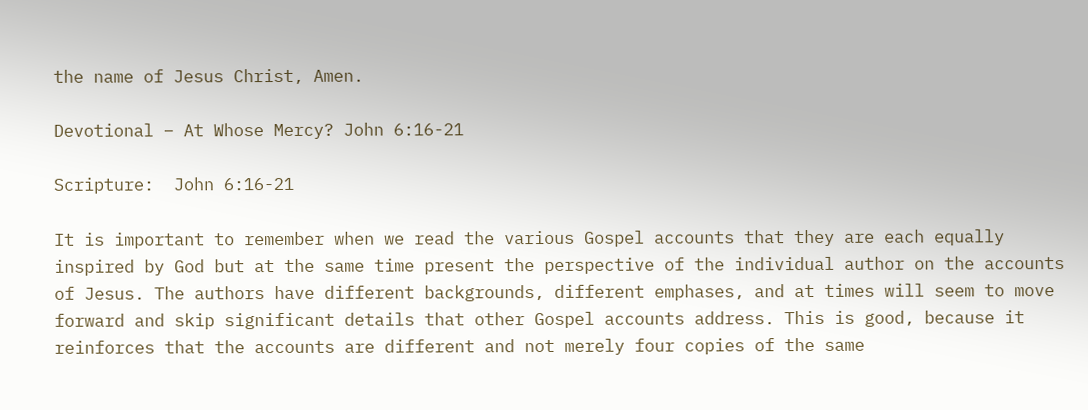the name of Jesus Christ, Amen.

Devotional – At Whose Mercy? John 6:16-21

Scripture:  John 6:16-21

It is important to remember when we read the various Gospel accounts that they are each equally inspired by God but at the same time present the perspective of the individual author on the accounts of Jesus. The authors have different backgrounds, different emphases, and at times will seem to move forward and skip significant details that other Gospel accounts address. This is good, because it reinforces that the accounts are different and not merely four copies of the same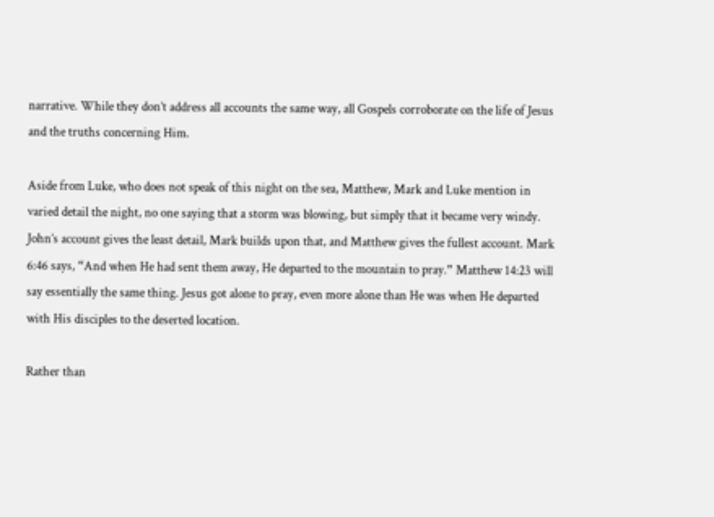narrative. While they don’t address all accounts the same way, all Gospels corroborate on the life of Jesus and the truths concerning Him.

Aside from Luke, who does not speak of this night on the sea, Matthew, Mark and Luke mention in varied detail the night, no one saying that a storm was blowing, but simply that it became very windy. John’s account gives the least detail, Mark builds upon that, and Matthew gives the fullest account. Mark 6:46 says, “And when He had sent them away, He departed to the mountain to pray.” Matthew 14:23 will say essentially the same thing. Jesus got alone to pray, even more alone than He was when He departed with His disciples to the deserted location.

Rather than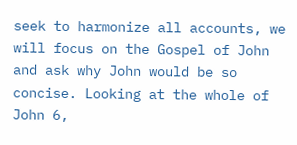seek to harmonize all accounts, we will focus on the Gospel of John and ask why John would be so concise. Looking at the whole of John 6,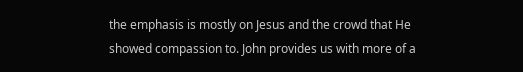the emphasis is mostly on Jesus and the crowd that He showed compassion to. John provides us with more of a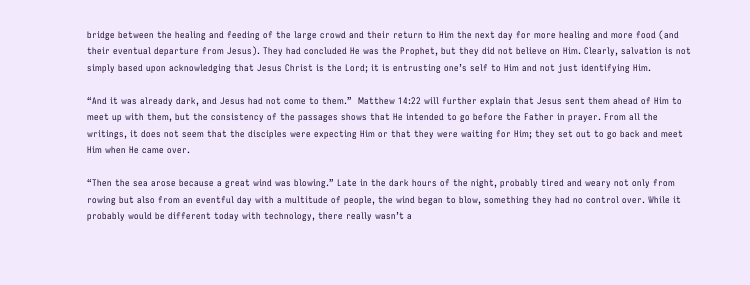bridge between the healing and feeding of the large crowd and their return to Him the next day for more healing and more food (and their eventual departure from Jesus). They had concluded He was the Prophet, but they did not believe on Him. Clearly, salvation is not simply based upon acknowledging that Jesus Christ is the Lord; it is entrusting one’s self to Him and not just identifying Him.

“And it was already dark, and Jesus had not come to them.”  Matthew 14:22 will further explain that Jesus sent them ahead of Him to meet up with them, but the consistency of the passages shows that He intended to go before the Father in prayer. From all the writings, it does not seem that the disciples were expecting Him or that they were waiting for Him; they set out to go back and meet Him when He came over.

“Then the sea arose because a great wind was blowing.” Late in the dark hours of the night, probably tired and weary not only from rowing but also from an eventful day with a multitude of people, the wind began to blow, something they had no control over. While it probably would be different today with technology, there really wasn’t a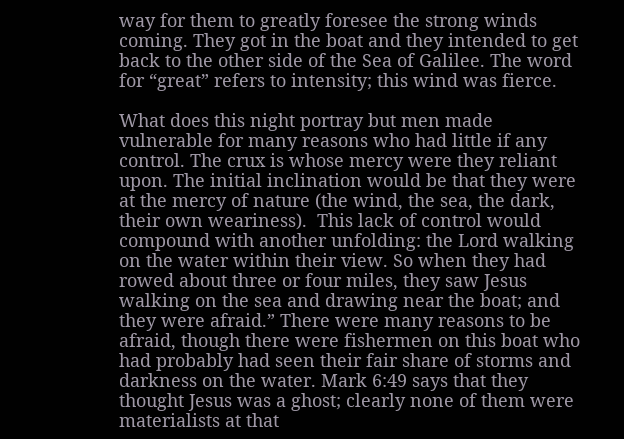way for them to greatly foresee the strong winds coming. They got in the boat and they intended to get back to the other side of the Sea of Galilee. The word for “great” refers to intensity; this wind was fierce.

What does this night portray but men made vulnerable for many reasons who had little if any control. The crux is whose mercy were they reliant upon. The initial inclination would be that they were at the mercy of nature (the wind, the sea, the dark, their own weariness).  This lack of control would compound with another unfolding: the Lord walking on the water within their view. So when they had rowed about three or four miles, they saw Jesus walking on the sea and drawing near the boat; and they were afraid.” There were many reasons to be afraid, though there were fishermen on this boat who had probably had seen their fair share of storms and darkness on the water. Mark 6:49 says that they thought Jesus was a ghost; clearly none of them were materialists at that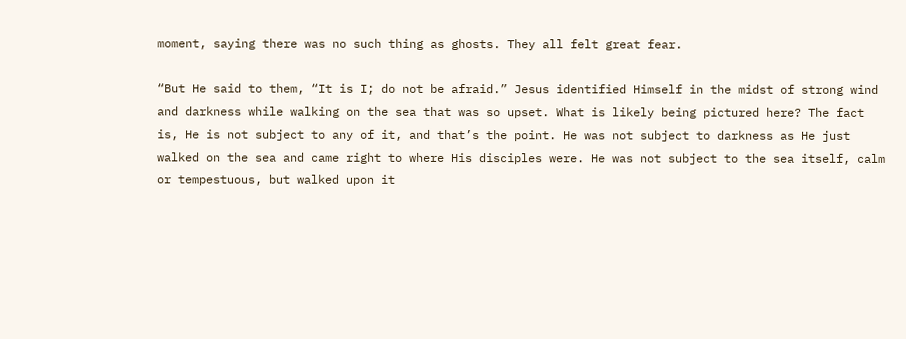moment, saying there was no such thing as ghosts. They all felt great fear.

“But He said to them, “It is I; do not be afraid.” Jesus identified Himself in the midst of strong wind and darkness while walking on the sea that was so upset. What is likely being pictured here? The fact is, He is not subject to any of it, and that’s the point. He was not subject to darkness as He just walked on the sea and came right to where His disciples were. He was not subject to the sea itself, calm or tempestuous, but walked upon it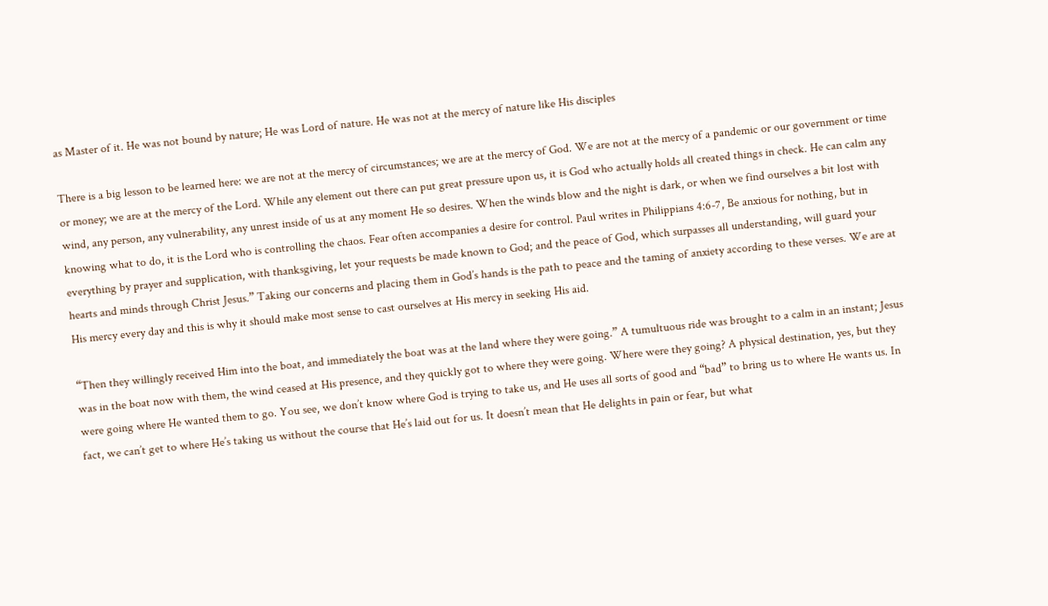as Master of it. He was not bound by nature; He was Lord of nature. He was not at the mercy of nature like His disciples

There is a big lesson to be learned here: we are not at the mercy of circumstances; we are at the mercy of God. We are not at the mercy of a pandemic or our government or time or money; we are at the mercy of the Lord. While any element out there can put great pressure upon us, it is God who actually holds all created things in check. He can calm any wind, any person, any vulnerability, any unrest inside of us at any moment He so desires. When the winds blow and the night is dark, or when we find ourselves a bit lost with knowing what to do, it is the Lord who is controlling the chaos. Fear often accompanies a desire for control. Paul writes in Philippians 4:6-7, Be anxious for nothing, but in everything by prayer and supplication, with thanksgiving, let your requests be made known to God; and the peace of God, which surpasses all understanding, will guard your hearts and minds through Christ Jesus.” Taking our concerns and placing them in God’s hands is the path to peace and the taming of anxiety according to these verses. We are at His mercy every day and this is why it should make most sense to cast ourselves at His mercy in seeking His aid.

“Then they willingly received Him into the boat, and immediately the boat was at the land where they were going.” A tumultuous ride was brought to a calm in an instant; Jesus was in the boat now with them, the wind ceased at His presence, and they quickly got to where they were going. Where were they going? A physical destination, yes, but they were going where He wanted them to go. You see, we don’t know where God is trying to take us, and He uses all sorts of good and “bad” to bring us to where He wants us. In fact, we can’t get to where He’s taking us without the course that He’s laid out for us. It doesn’t mean that He delights in pain or fear, but what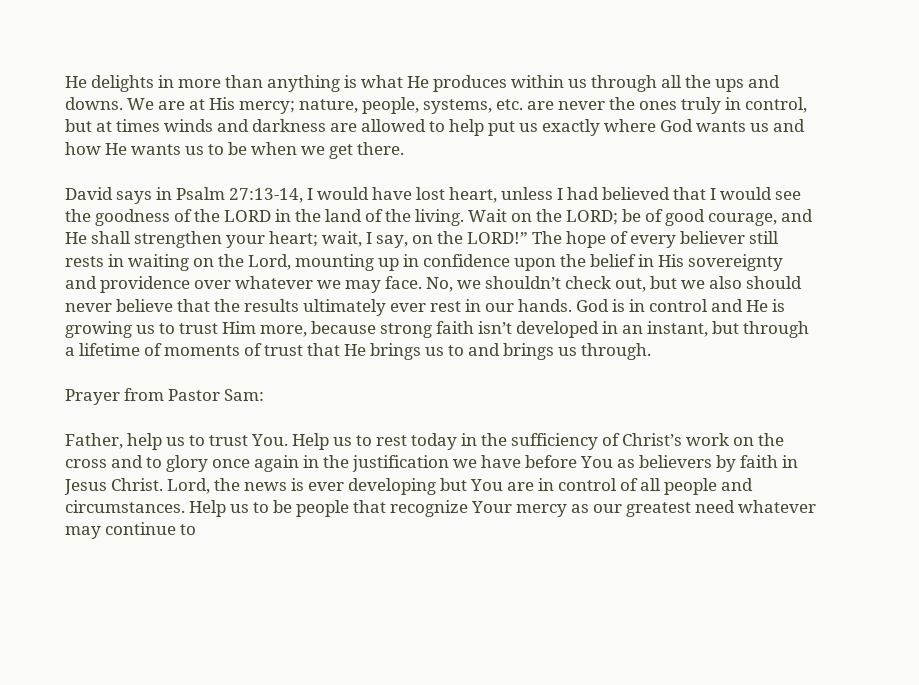He delights in more than anything is what He produces within us through all the ups and downs. We are at His mercy; nature, people, systems, etc. are never the ones truly in control, but at times winds and darkness are allowed to help put us exactly where God wants us and how He wants us to be when we get there.

David says in Psalm 27:13-14, I would have lost heart, unless I had believed that I would see the goodness of the LORD in the land of the living. Wait on the LORD; be of good courage, and He shall strengthen your heart; wait, I say, on the LORD!” The hope of every believer still rests in waiting on the Lord, mounting up in confidence upon the belief in His sovereignty and providence over whatever we may face. No, we shouldn’t check out, but we also should never believe that the results ultimately ever rest in our hands. God is in control and He is growing us to trust Him more, because strong faith isn’t developed in an instant, but through a lifetime of moments of trust that He brings us to and brings us through.

Prayer from Pastor Sam:

Father, help us to trust You. Help us to rest today in the sufficiency of Christ’s work on the cross and to glory once again in the justification we have before You as believers by faith in Jesus Christ. Lord, the news is ever developing but You are in control of all people and circumstances. Help us to be people that recognize Your mercy as our greatest need whatever may continue to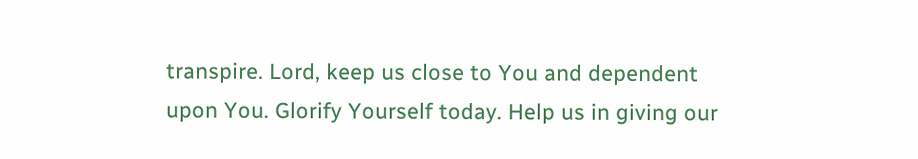transpire. Lord, keep us close to You and dependent upon You. Glorify Yourself today. Help us in giving our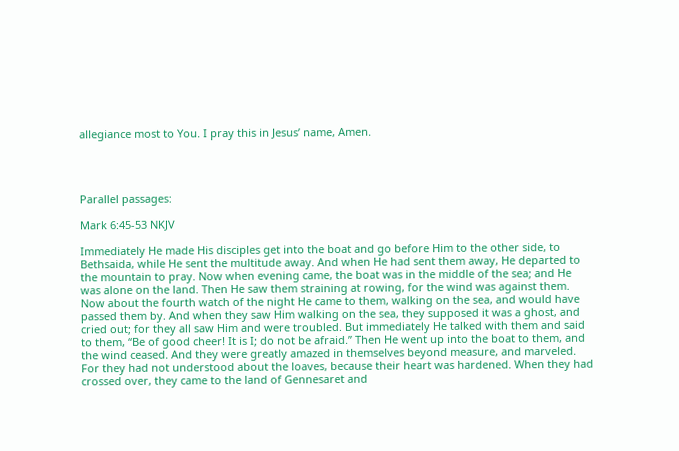allegiance most to You. I pray this in Jesus’ name, Amen.




Parallel passages:

Mark 6:45-53 NKJV

Immediately He made His disciples get into the boat and go before Him to the other side, to Bethsaida, while He sent the multitude away. And when He had sent them away, He departed to the mountain to pray. Now when evening came, the boat was in the middle of the sea; and He was alone on the land. Then He saw them straining at rowing, for the wind was against them. Now about the fourth watch of the night He came to them, walking on the sea, and would have passed them by. And when they saw Him walking on the sea, they supposed it was a ghost, and cried out; for they all saw Him and were troubled. But immediately He talked with them and said to them, “Be of good cheer! It is I; do not be afraid.” Then He went up into the boat to them, and the wind ceased. And they were greatly amazed in themselves beyond measure, and marveled. For they had not understood about the loaves, because their heart was hardened. When they had crossed over, they came to the land of Gennesaret and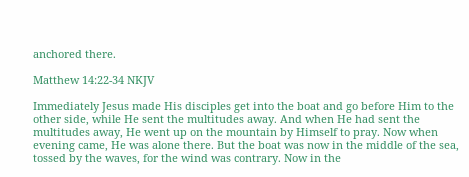anchored there.

Matthew 14:22-34 NKJV

Immediately Jesus made His disciples get into the boat and go before Him to the other side, while He sent the multitudes away. And when He had sent the multitudes away, He went up on the mountain by Himself to pray. Now when evening came, He was alone there. But the boat was now in the middle of the sea, tossed by the waves, for the wind was contrary. Now in the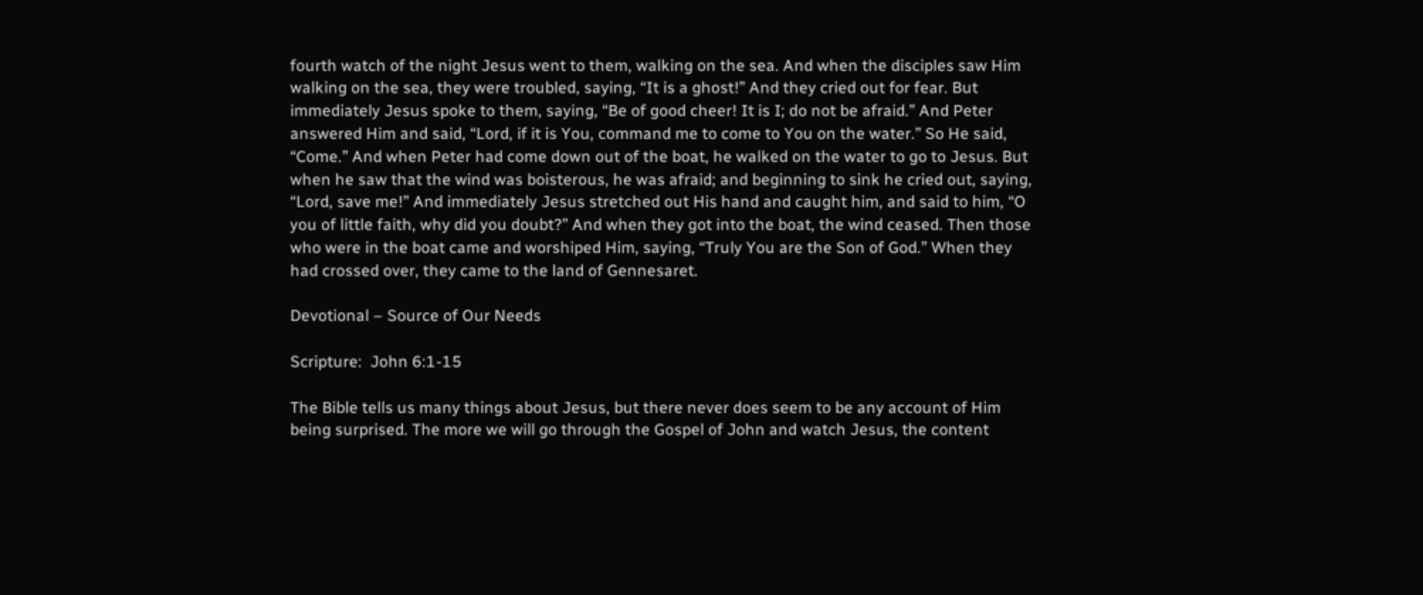fourth watch of the night Jesus went to them, walking on the sea. And when the disciples saw Him walking on the sea, they were troubled, saying, “It is a ghost!” And they cried out for fear. But immediately Jesus spoke to them, saying, “Be of good cheer! It is I; do not be afraid.” And Peter answered Him and said, “Lord, if it is You, command me to come to You on the water.” So He said, “Come.” And when Peter had come down out of the boat, he walked on the water to go to Jesus. But when he saw that the wind was boisterous, he was afraid; and beginning to sink he cried out, saying, “Lord, save me!” And immediately Jesus stretched out His hand and caught him, and said to him, “O you of little faith, why did you doubt?” And when they got into the boat, the wind ceased. Then those who were in the boat came and worshiped Him, saying, “Truly You are the Son of God.” When they had crossed over, they came to the land of Gennesaret.

Devotional – Source of Our Needs

Scripture:  John 6:1-15

The Bible tells us many things about Jesus, but there never does seem to be any account of Him being surprised. The more we will go through the Gospel of John and watch Jesus, the content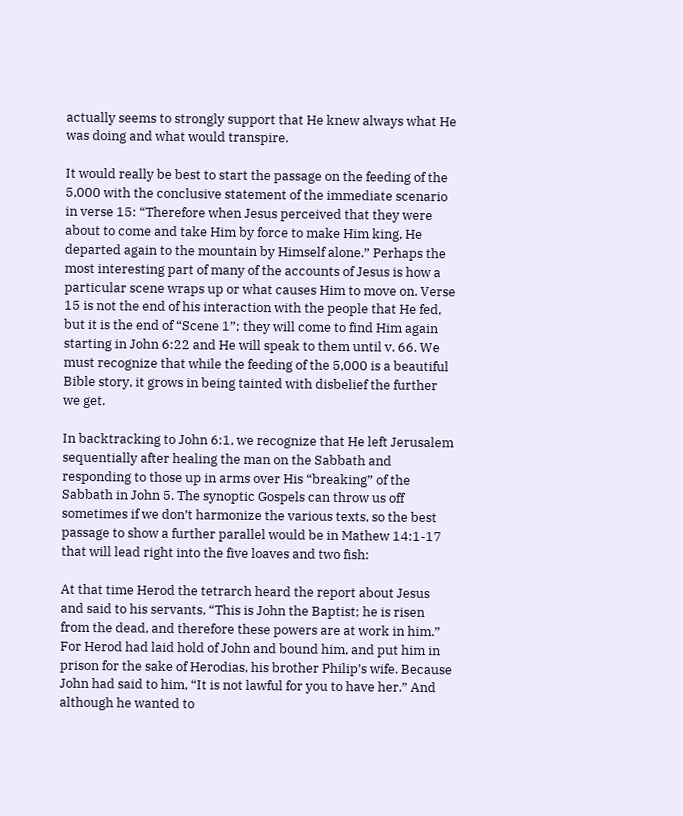actually seems to strongly support that He knew always what He was doing and what would transpire.

It would really be best to start the passage on the feeding of the 5,000 with the conclusive statement of the immediate scenario in verse 15: “Therefore when Jesus perceived that they were about to come and take Him by force to make Him king, He departed again to the mountain by Himself alone.” Perhaps the most interesting part of many of the accounts of Jesus is how a particular scene wraps up or what causes Him to move on. Verse 15 is not the end of his interaction with the people that He fed, but it is the end of “Scene 1”; they will come to find Him again starting in John 6:22 and He will speak to them until v. 66. We must recognize that while the feeding of the 5,000 is a beautiful Bible story, it grows in being tainted with disbelief the further we get.

In backtracking to John 6:1, we recognize that He left Jerusalem sequentially after healing the man on the Sabbath and responding to those up in arms over His “breaking” of the Sabbath in John 5. The synoptic Gospels can throw us off sometimes if we don’t harmonize the various texts, so the best passage to show a further parallel would be in Mathew 14:1-17 that will lead right into the five loaves and two fish:

At that time Herod the tetrarch heard the report about Jesus and said to his servants, “This is John the Baptist; he is risen from the dead, and therefore these powers are at work in him.” For Herod had laid hold of John and bound him, and put him in prison for the sake of Herodias, his brother Philip’s wife. Because John had said to him, “It is not lawful for you to have her.” And although he wanted to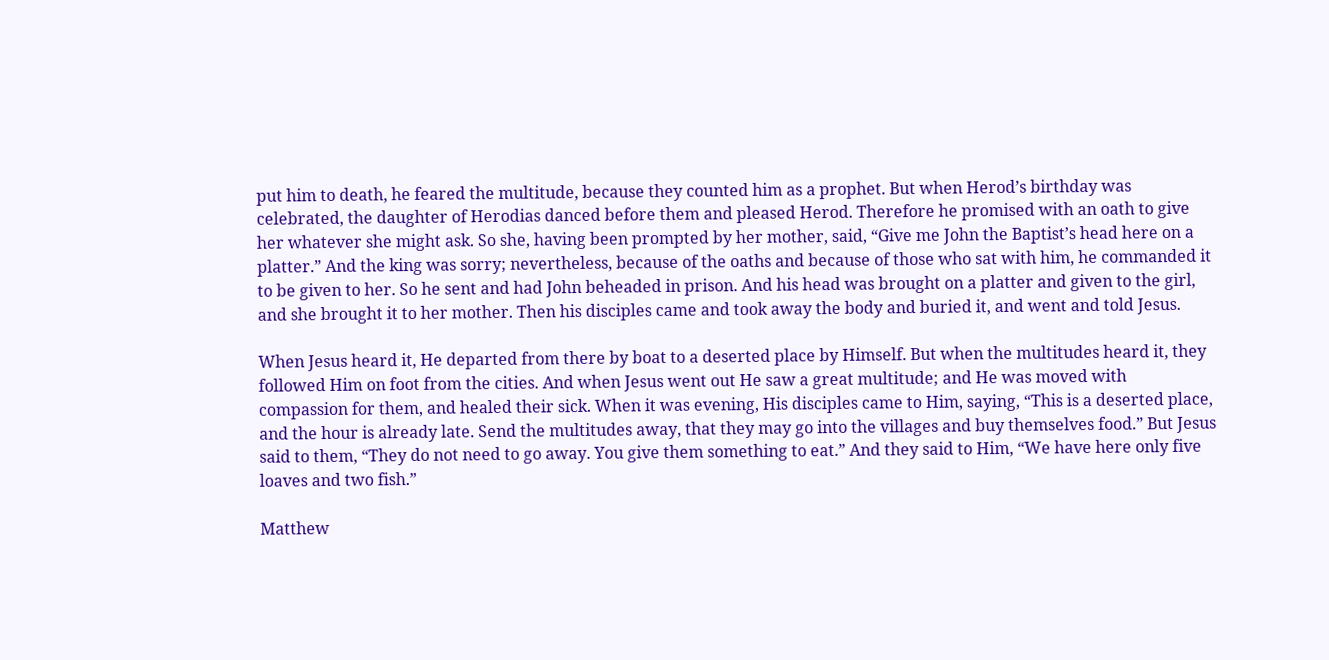put him to death, he feared the multitude, because they counted him as a prophet. But when Herod’s birthday was celebrated, the daughter of Herodias danced before them and pleased Herod. Therefore he promised with an oath to give her whatever she might ask. So she, having been prompted by her mother, said, “Give me John the Baptist’s head here on a platter.” And the king was sorry; nevertheless, because of the oaths and because of those who sat with him, he commanded it to be given to her. So he sent and had John beheaded in prison. And his head was brought on a platter and given to the girl, and she brought it to her mother. Then his disciples came and took away the body and buried it, and went and told Jesus.

When Jesus heard it, He departed from there by boat to a deserted place by Himself. But when the multitudes heard it, they followed Him on foot from the cities. And when Jesus went out He saw a great multitude; and He was moved with compassion for them, and healed their sick. When it was evening, His disciples came to Him, saying, “This is a deserted place, and the hour is already late. Send the multitudes away, that they may go into the villages and buy themselves food.” But Jesus said to them, “They do not need to go away. You give them something to eat.” And they said to Him, “We have here only five loaves and two fish.”

Matthew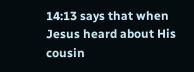14:13 says that when Jesus heard about His cousin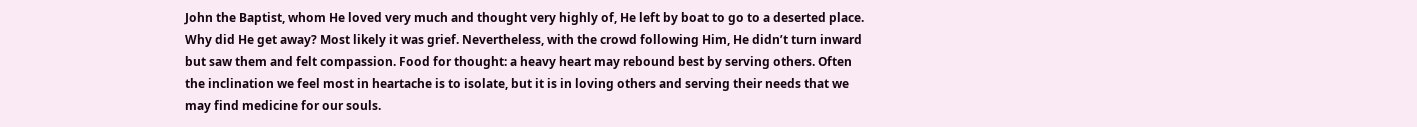John the Baptist, whom He loved very much and thought very highly of, He left by boat to go to a deserted place. Why did He get away? Most likely it was grief. Nevertheless, with the crowd following Him, He didn’t turn inward but saw them and felt compassion. Food for thought: a heavy heart may rebound best by serving others. Often the inclination we feel most in heartache is to isolate, but it is in loving others and serving their needs that we may find medicine for our souls.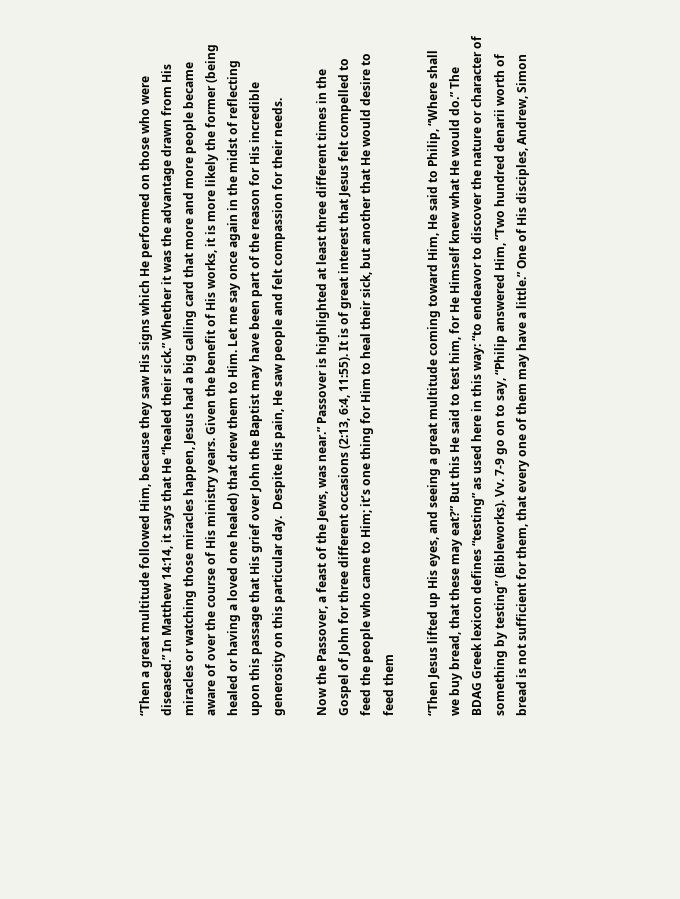“Then a great multitude followed Him, because they saw His signs which He performed on those who were diseased.” In Matthew 14:14, it says that He “healed their sick.” Whether it was the advantage drawn from His miracles or watching those miracles happen, Jesus had a big calling card that more and more people became aware of over the course of His ministry years. Given the benefit of His works, it is more likely the former (being healed or having a loved one healed) that drew them to Him. Let me say once again in the midst of reflecting upon this passage that His grief over John the Baptist may have been part of the reason for His incredible generosity on this particular day.  Despite His pain, He saw people and felt compassion for their needs.

Now the Passover, a feast of the Jews, was near.” Passover is highlighted at least three different times in the Gospel of John for three different occasions (2:13, 6:4, 11:55). It is of great interest that Jesus felt compelled to feed the people who came to Him; it’s one thing for Him to heal their sick, but another that He would desire to feed them

“Then Jesus lifted up His eyes, and seeing a great multitude coming toward Him, He said to Philip, “Where shall we buy bread, that these may eat?” But this He said to test him, for He Himself knew what He would do.” The BDAG Greek lexicon defines “testing” as used here in this way: “to endeavor to discover the nature or character of something by testing” (Bibleworks). Vv. 7-9 go on to say, “Philip answered Him, “Two hundred denarii worth of bread is not sufficient for them, that every one of them may have a little.” One of His disciples, Andrew, Simon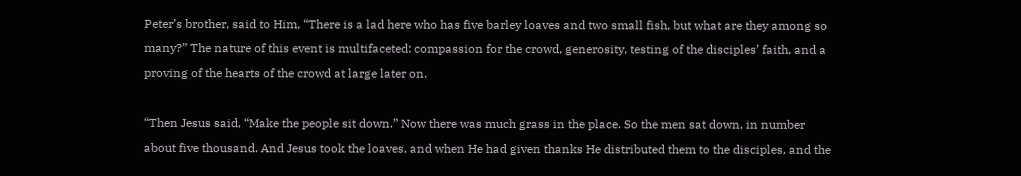Peter’s brother, said to Him, “There is a lad here who has five barley loaves and two small fish, but what are they among so many?” The nature of this event is multifaceted: compassion for the crowd, generosity, testing of the disciples’ faith, and a proving of the hearts of the crowd at large later on.

“Then Jesus said, “Make the people sit down.” Now there was much grass in the place. So the men sat down, in number about five thousand. And Jesus took the loaves, and when He had given thanks He distributed them to the disciples, and the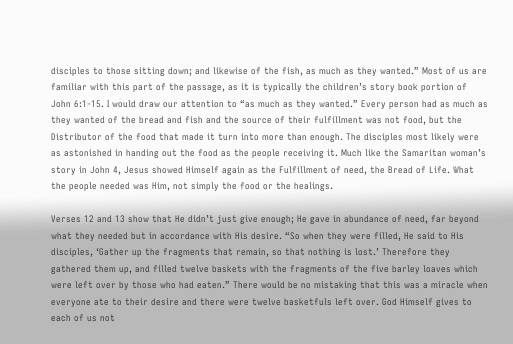disciples to those sitting down; and likewise of the fish, as much as they wanted.” Most of us are familiar with this part of the passage, as it is typically the children’s story book portion of John 6:1-15. I would draw our attention to “as much as they wanted.” Every person had as much as they wanted of the bread and fish and the source of their fulfillment was not food, but the Distributor of the food that made it turn into more than enough. The disciples most likely were as astonished in handing out the food as the people receiving it. Much like the Samaritan woman’s story in John 4, Jesus showed Himself again as the Fulfillment of need, the Bread of Life. What the people needed was Him, not simply the food or the healings.

Verses 12 and 13 show that He didn’t just give enough; He gave in abundance of need, far beyond what they needed but in accordance with His desire. “So when they were filled, He said to His disciples, ‘Gather up the fragments that remain, so that nothing is lost.’ Therefore they gathered them up, and filled twelve baskets with the fragments of the five barley loaves which were left over by those who had eaten.” There would be no mistaking that this was a miracle when everyone ate to their desire and there were twelve basketfuls left over. God Himself gives to each of us not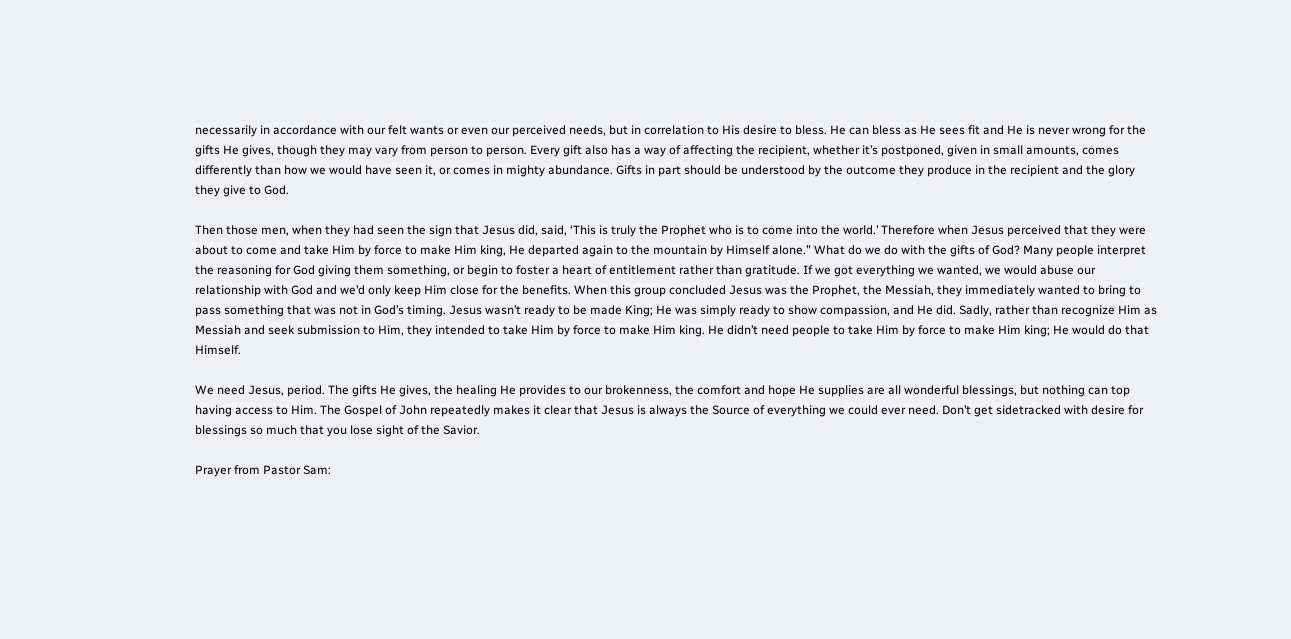necessarily in accordance with our felt wants or even our perceived needs, but in correlation to His desire to bless. He can bless as He sees fit and He is never wrong for the gifts He gives, though they may vary from person to person. Every gift also has a way of affecting the recipient, whether it’s postponed, given in small amounts, comes differently than how we would have seen it, or comes in mighty abundance. Gifts in part should be understood by the outcome they produce in the recipient and the glory they give to God.

Then those men, when they had seen the sign that Jesus did, said, ‘This is truly the Prophet who is to come into the world.’ Therefore when Jesus perceived that they were about to come and take Him by force to make Him king, He departed again to the mountain by Himself alone.” What do we do with the gifts of God? Many people interpret the reasoning for God giving them something, or begin to foster a heart of entitlement rather than gratitude. If we got everything we wanted, we would abuse our relationship with God and we’d only keep Him close for the benefits. When this group concluded Jesus was the Prophet, the Messiah, they immediately wanted to bring to pass something that was not in God’s timing. Jesus wasn’t ready to be made King; He was simply ready to show compassion, and He did. Sadly, rather than recognize Him as Messiah and seek submission to Him, they intended to take Him by force to make Him king. He didn’t need people to take Him by force to make Him king; He would do that Himself.

We need Jesus, period. The gifts He gives, the healing He provides to our brokenness, the comfort and hope He supplies are all wonderful blessings, but nothing can top having access to Him. The Gospel of John repeatedly makes it clear that Jesus is always the Source of everything we could ever need. Don’t get sidetracked with desire for blessings so much that you lose sight of the Savior.

Prayer from Pastor Sam: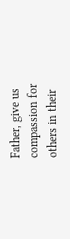Father, give us compassion for others in their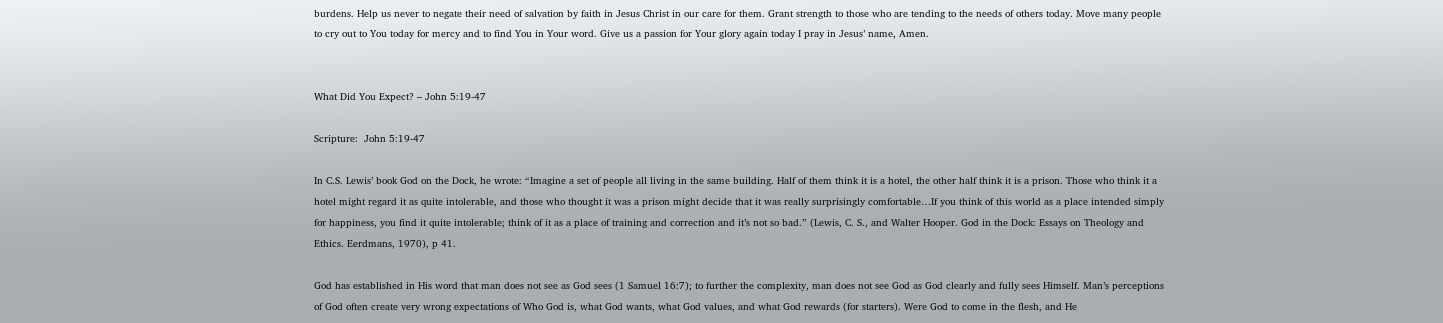burdens. Help us never to negate their need of salvation by faith in Jesus Christ in our care for them. Grant strength to those who are tending to the needs of others today. Move many people to cry out to You today for mercy and to find You in Your word. Give us a passion for Your glory again today I pray in Jesus’ name, Amen.


What Did You Expect? – John 5:19-47

Scripture:  John 5:19-47

In C.S. Lewis’ book God on the Dock, he wrote: “Imagine a set of people all living in the same building. Half of them think it is a hotel, the other half think it is a prison. Those who think it a hotel might regard it as quite intolerable, and those who thought it was a prison might decide that it was really surprisingly comfortable…If you think of this world as a place intended simply for happiness, you find it quite intolerable; think of it as a place of training and correction and it’s not so bad.” (Lewis, C. S., and Walter Hooper. God in the Dock: Essays on Theology and Ethics. Eerdmans, 1970), p 41.

God has established in His word that man does not see as God sees (1 Samuel 16:7); to further the complexity, man does not see God as God clearly and fully sees Himself. Man’s perceptions of God often create very wrong expectations of Who God is, what God wants, what God values, and what God rewards (for starters). Were God to come in the flesh, and He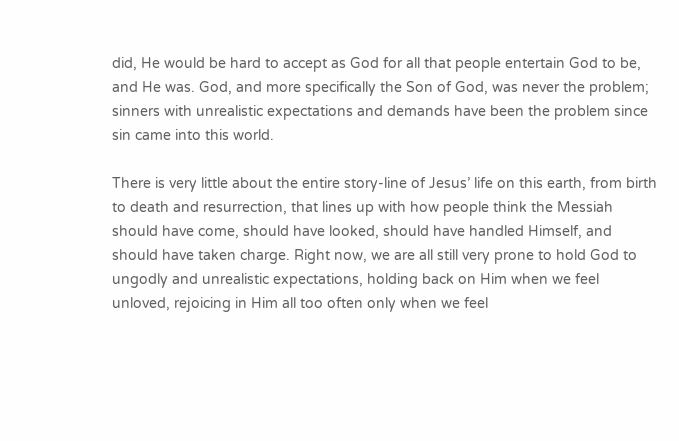did, He would be hard to accept as God for all that people entertain God to be, and He was. God, and more specifically the Son of God, was never the problem; sinners with unrealistic expectations and demands have been the problem since sin came into this world.

There is very little about the entire story-line of Jesus’ life on this earth, from birth to death and resurrection, that lines up with how people think the Messiah should have come, should have looked, should have handled Himself, and should have taken charge. Right now, we are all still very prone to hold God to ungodly and unrealistic expectations, holding back on Him when we feel unloved, rejoicing in Him all too often only when we feel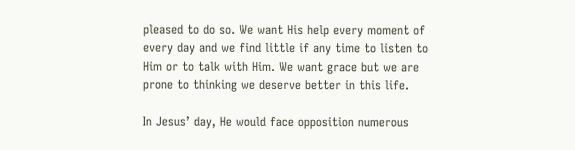pleased to do so. We want His help every moment of every day and we find little if any time to listen to Him or to talk with Him. We want grace but we are prone to thinking we deserve better in this life.

In Jesus’ day, He would face opposition numerous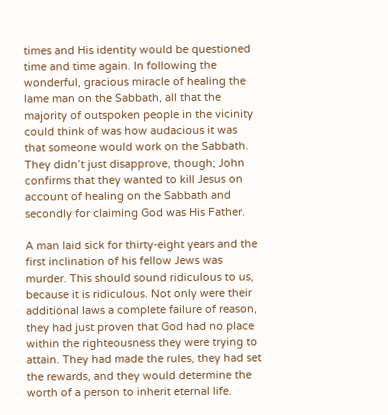times and His identity would be questioned time and time again. In following the wonderful, gracious miracle of healing the lame man on the Sabbath, all that the majority of outspoken people in the vicinity could think of was how audacious it was that someone would work on the Sabbath. They didn’t just disapprove, though; John confirms that they wanted to kill Jesus on account of healing on the Sabbath and secondly for claiming God was His Father.

A man laid sick for thirty-eight years and the first inclination of his fellow Jews was murder. This should sound ridiculous to us, because it is ridiculous. Not only were their additional laws a complete failure of reason, they had just proven that God had no place within the righteousness they were trying to attain. They had made the rules, they had set the rewards, and they would determine the worth of a person to inherit eternal life.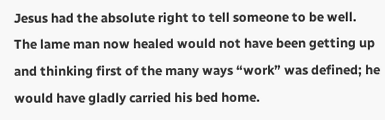Jesus had the absolute right to tell someone to be well. The lame man now healed would not have been getting up and thinking first of the many ways “work” was defined; he would have gladly carried his bed home.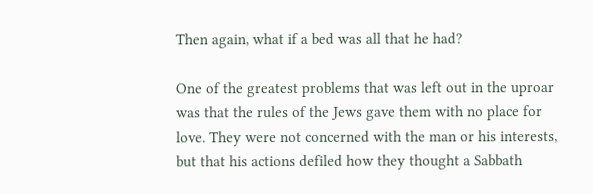Then again, what if a bed was all that he had?

One of the greatest problems that was left out in the uproar was that the rules of the Jews gave them with no place for love. They were not concerned with the man or his interests, but that his actions defiled how they thought a Sabbath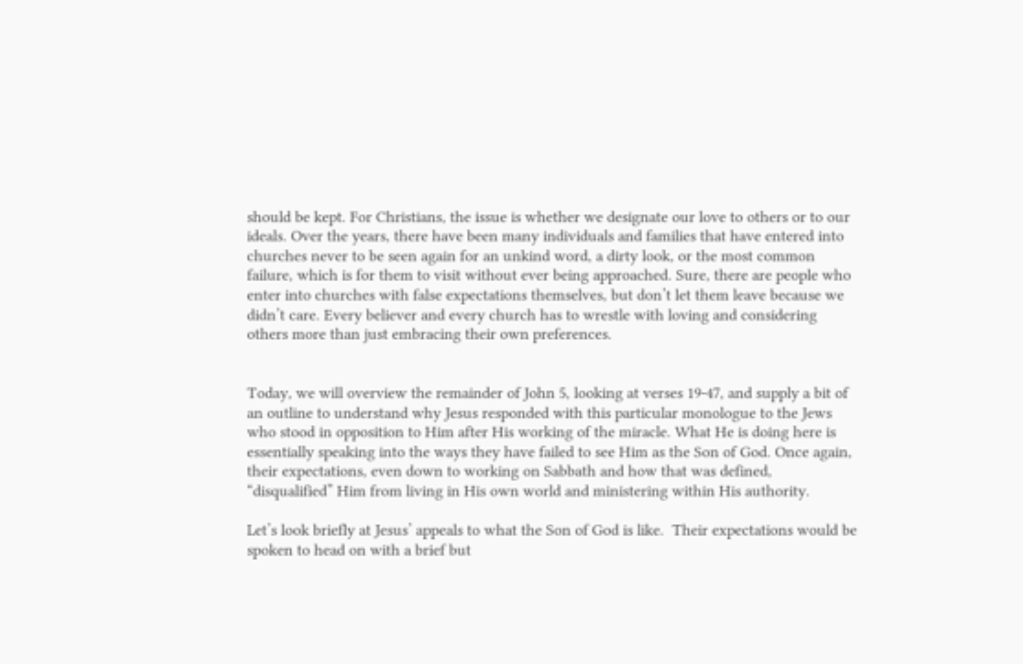should be kept. For Christians, the issue is whether we designate our love to others or to our ideals. Over the years, there have been many individuals and families that have entered into churches never to be seen again for an unkind word, a dirty look, or the most common failure, which is for them to visit without ever being approached. Sure, there are people who enter into churches with false expectations themselves, but don’t let them leave because we didn’t care. Every believer and every church has to wrestle with loving and considering others more than just embracing their own preferences.


Today, we will overview the remainder of John 5, looking at verses 19-47, and supply a bit of an outline to understand why Jesus responded with this particular monologue to the Jews who stood in opposition to Him after His working of the miracle. What He is doing here is essentially speaking into the ways they have failed to see Him as the Son of God. Once again, their expectations, even down to working on Sabbath and how that was defined, “disqualified” Him from living in His own world and ministering within His authority.

Let’s look briefly at Jesus’ appeals to what the Son of God is like.  Their expectations would be spoken to head on with a brief but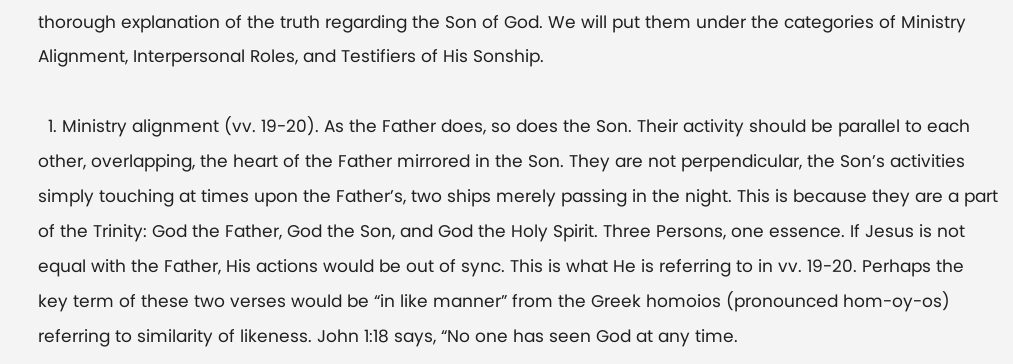thorough explanation of the truth regarding the Son of God. We will put them under the categories of Ministry Alignment, Interpersonal Roles, and Testifiers of His Sonship.

  1. Ministry alignment (vv. 19-20). As the Father does, so does the Son. Their activity should be parallel to each other, overlapping, the heart of the Father mirrored in the Son. They are not perpendicular, the Son’s activities simply touching at times upon the Father’s, two ships merely passing in the night. This is because they are a part of the Trinity: God the Father, God the Son, and God the Holy Spirit. Three Persons, one essence. If Jesus is not equal with the Father, His actions would be out of sync. This is what He is referring to in vv. 19-20. Perhaps the key term of these two verses would be “in like manner” from the Greek homoios (pronounced hom-oy-os) referring to similarity of likeness. John 1:18 says, “No one has seen God at any time.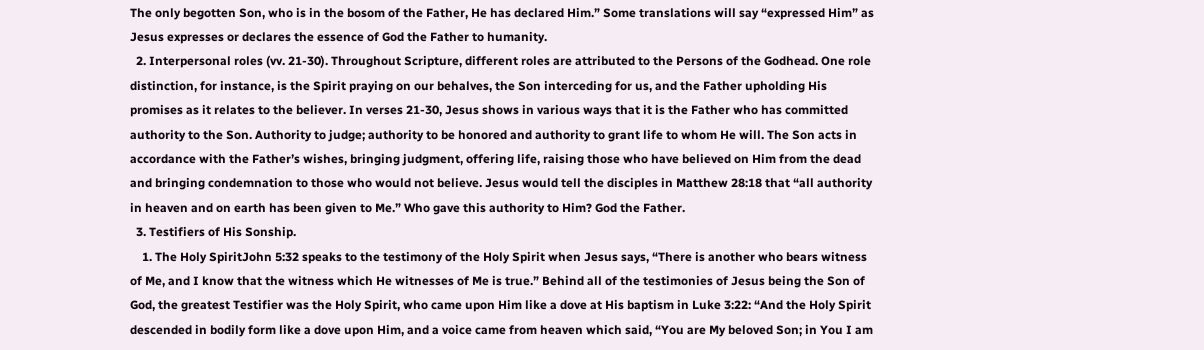The only begotten Son, who is in the bosom of the Father, He has declared Him.” Some translations will say “expressed Him” as Jesus expresses or declares the essence of God the Father to humanity.
  2. Interpersonal roles (vv. 21-30). Throughout Scripture, different roles are attributed to the Persons of the Godhead. One role distinction, for instance, is the Spirit praying on our behalves, the Son interceding for us, and the Father upholding His promises as it relates to the believer. In verses 21-30, Jesus shows in various ways that it is the Father who has committed authority to the Son. Authority to judge; authority to be honored and authority to grant life to whom He will. The Son acts in accordance with the Father’s wishes, bringing judgment, offering life, raising those who have believed on Him from the dead and bringing condemnation to those who would not believe. Jesus would tell the disciples in Matthew 28:18 that “all authority in heaven and on earth has been given to Me.” Who gave this authority to Him? God the Father.
  3. Testifiers of His Sonship.
    1. The Holy SpiritJohn 5:32 speaks to the testimony of the Holy Spirit when Jesus says, “There is another who bears witness of Me, and I know that the witness which He witnesses of Me is true.” Behind all of the testimonies of Jesus being the Son of God, the greatest Testifier was the Holy Spirit, who came upon Him like a dove at His baptism in Luke 3:22: “And the Holy Spirit descended in bodily form like a dove upon Him, and a voice came from heaven which said, “You are My beloved Son; in You I am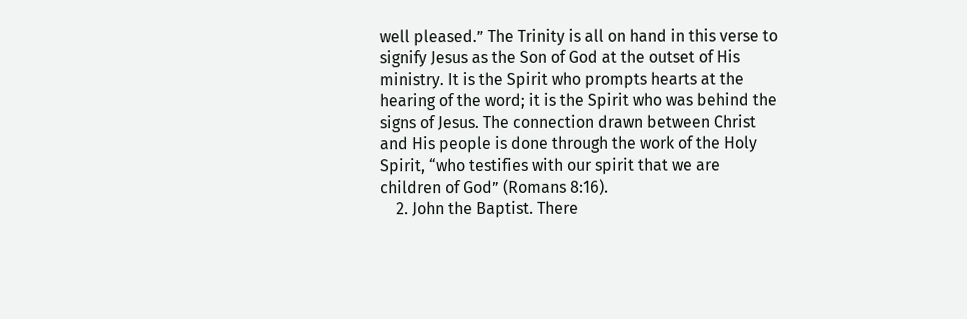well pleased.” The Trinity is all on hand in this verse to signify Jesus as the Son of God at the outset of His ministry. It is the Spirit who prompts hearts at the hearing of the word; it is the Spirit who was behind the signs of Jesus. The connection drawn between Christ and His people is done through the work of the Holy Spirit, “who testifies with our spirit that we are children of God” (Romans 8:16).
    2. John the Baptist. There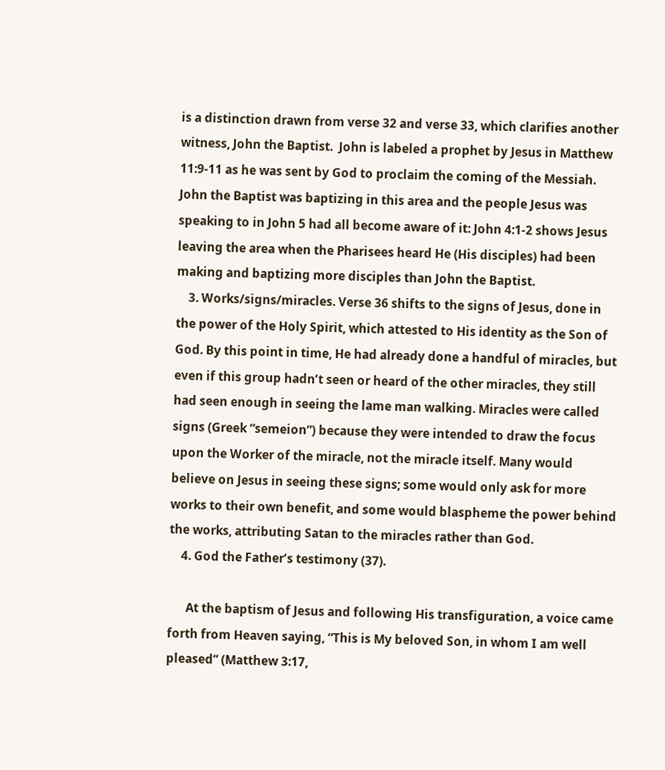is a distinction drawn from verse 32 and verse 33, which clarifies another witness, John the Baptist.  John is labeled a prophet by Jesus in Matthew 11:9-11 as he was sent by God to proclaim the coming of the Messiah. John the Baptist was baptizing in this area and the people Jesus was speaking to in John 5 had all become aware of it: John 4:1-2 shows Jesus leaving the area when the Pharisees heard He (His disciples) had been making and baptizing more disciples than John the Baptist.
    3. Works/signs/miracles. Verse 36 shifts to the signs of Jesus, done in the power of the Holy Spirit, which attested to His identity as the Son of God. By this point in time, He had already done a handful of miracles, but even if this group hadn’t seen or heard of the other miracles, they still had seen enough in seeing the lame man walking. Miracles were called signs (Greek “semeion”) because they were intended to draw the focus upon the Worker of the miracle, not the miracle itself. Many would believe on Jesus in seeing these signs; some would only ask for more works to their own benefit, and some would blaspheme the power behind the works, attributing Satan to the miracles rather than God.
    4. God the Father’s testimony (37).

      At the baptism of Jesus and following His transfiguration, a voice came forth from Heaven saying, “This is My beloved Son, in whom I am well pleased” (Matthew 3:17,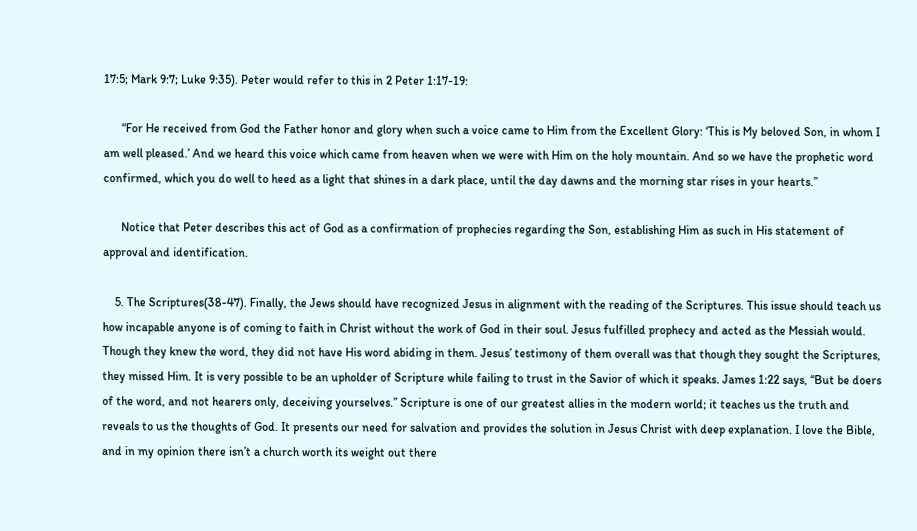17:5; Mark 9:7; Luke 9:35). Peter would refer to this in 2 Peter 1:17-19:

      “For He received from God the Father honor and glory when such a voice came to Him from the Excellent Glory: ‘This is My beloved Son, in whom I am well pleased.’ And we heard this voice which came from heaven when we were with Him on the holy mountain. And so we have the prophetic word confirmed, which you do well to heed as a light that shines in a dark place, until the day dawns and the morning star rises in your hearts.”

      Notice that Peter describes this act of God as a confirmation of prophecies regarding the Son, establishing Him as such in His statement of approval and identification.

    5. The Scriptures(38-47). Finally, the Jews should have recognized Jesus in alignment with the reading of the Scriptures. This issue should teach us how incapable anyone is of coming to faith in Christ without the work of God in their soul. Jesus fulfilled prophecy and acted as the Messiah would. Though they knew the word, they did not have His word abiding in them. Jesus’ testimony of them overall was that though they sought the Scriptures, they missed Him. It is very possible to be an upholder of Scripture while failing to trust in the Savior of which it speaks. James 1:22 says, “But be doers of the word, and not hearers only, deceiving yourselves.” Scripture is one of our greatest allies in the modern world; it teaches us the truth and reveals to us the thoughts of God. It presents our need for salvation and provides the solution in Jesus Christ with deep explanation. I love the Bible, and in my opinion there isn’t a church worth its weight out there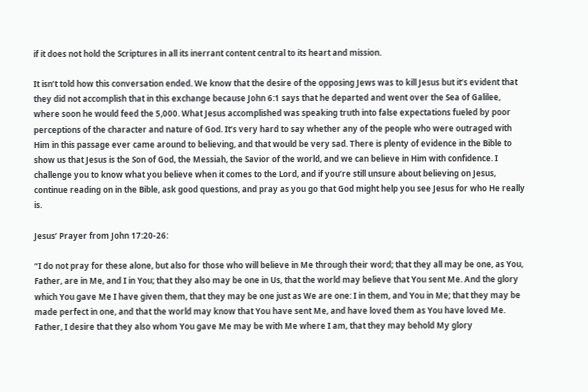if it does not hold the Scriptures in all its inerrant content central to its heart and mission.

It isn’t told how this conversation ended. We know that the desire of the opposing Jews was to kill Jesus but it’s evident that they did not accomplish that in this exchange because John 6:1 says that he departed and went over the Sea of Galilee, where soon he would feed the 5,000. What Jesus accomplished was speaking truth into false expectations fueled by poor perceptions of the character and nature of God. It’s very hard to say whether any of the people who were outraged with Him in this passage ever came around to believing, and that would be very sad. There is plenty of evidence in the Bible to show us that Jesus is the Son of God, the Messiah, the Savior of the world, and we can believe in Him with confidence. I challenge you to know what you believe when it comes to the Lord, and if you’re still unsure about believing on Jesus, continue reading on in the Bible, ask good questions, and pray as you go that God might help you see Jesus for who He really is.

Jesus’ Prayer from John 17:20-26:

“I do not pray for these alone, but also for those who will believe in Me through their word; that they all may be one, as You, Father, are in Me, and I in You; that they also may be one in Us, that the world may believe that You sent Me. And the glory which You gave Me I have given them, that they may be one just as We are one: I in them, and You in Me; that they may be made perfect in one, and that the world may know that You have sent Me, and have loved them as You have loved Me. Father, I desire that they also whom You gave Me may be with Me where I am, that they may behold My glory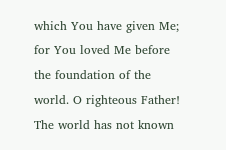which You have given Me; for You loved Me before the foundation of the world. O righteous Father! The world has not known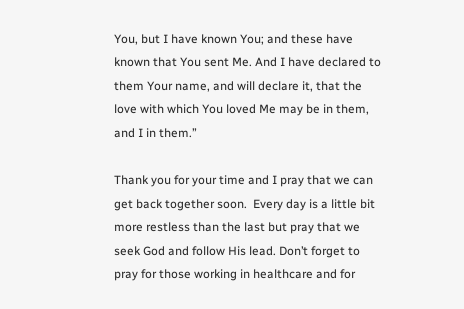You, but I have known You; and these have known that You sent Me. And I have declared to them Your name, and will declare it, that the love with which You loved Me may be in them, and I in them.”

Thank you for your time and I pray that we can get back together soon.  Every day is a little bit more restless than the last but pray that we seek God and follow His lead. Don’t forget to pray for those working in healthcare and for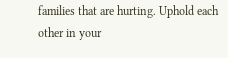families that are hurting. Uphold each other in your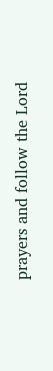prayers and follow the Lord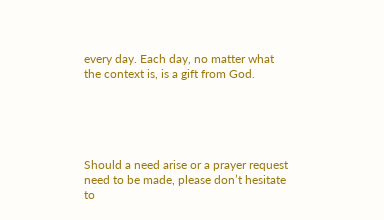every day. Each day, no matter what the context is, is a gift from God.





Should a need arise or a prayer request need to be made, please don’t hesitate to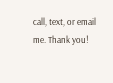call, text, or email me. Thank you!